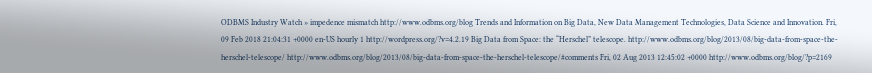ODBMS Industry Watch » impedence mismatch http://www.odbms.org/blog Trends and Information on Big Data, New Data Management Technologies, Data Science and Innovation. Fri, 09 Feb 2018 21:04:31 +0000 en-US hourly 1 http://wordpress.org/?v=4.2.19 Big Data from Space: the “Herschel” telescope. http://www.odbms.org/blog/2013/08/big-data-from-space-the-herschel-telescope/ http://www.odbms.org/blog/2013/08/big-data-from-space-the-herschel-telescope/#comments Fri, 02 Aug 2013 12:45:02 +0000 http://www.odbms.org/blog/?p=2169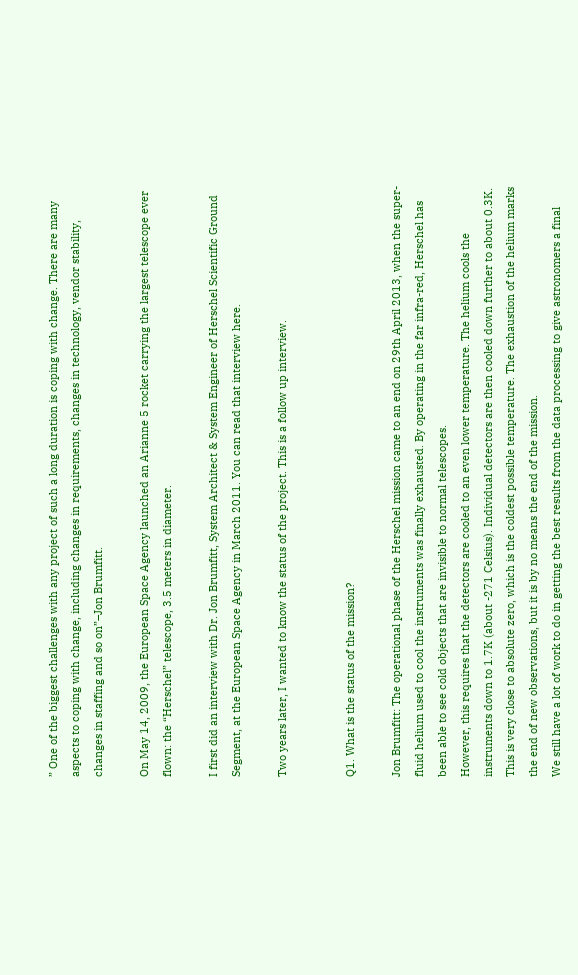” One of the biggest challenges with any project of such a long duration is coping with change. There are many aspects to coping with change, including changes in requirements, changes in technology, vendor stability, changes in staffing and so on”–Jon Brumfitt.

On May 14, 2009, the European Space Agency launched an Arianne 5 rocket carrying the largest telescope ever flown: the “Herschel” telescope, 3.5 meters in diameter.

I first did an interview with Dr. Jon Brumfitt, System Architect & System Engineer of Herschel Scientific Ground Segment, at the European Space Agency in March 2011. You can read that interview here.

Two years later, I wanted to know the status of the project. This is a follow up interview.


Q1. What is the status of the mission?

Jon Brumfitt: The operational phase of the Herschel mission came to an end on 29th April 2013, when the super-fluid helium used to cool the instruments was finally exhausted. By operating in the far infra-red, Herschel has been able to see cold objects that are invisible to normal telescopes.
However, this requires that the detectors are cooled to an even lower temperature. The helium cools the instruments down to 1.7K (about -271 Celsius). Individual detectors are then cooled down further to about 0.3K. This is very close to absolute zero, which is the coldest possible temperature. The exhaustion of the helium marks the end of new observations, but it is by no means the end of the mission.
We still have a lot of work to do in getting the best results from the data processing to give astronomers a final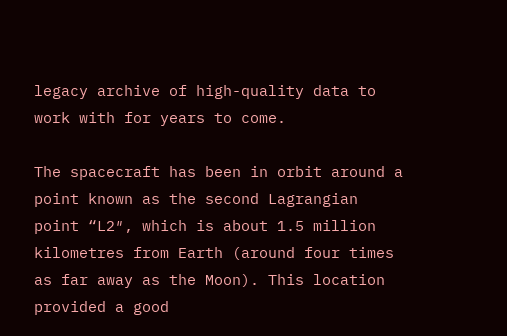legacy archive of high-quality data to work with for years to come.

The spacecraft has been in orbit around a point known as the second Lagrangian point “L2″, which is about 1.5 million kilometres from Earth (around four times as far away as the Moon). This location provided a good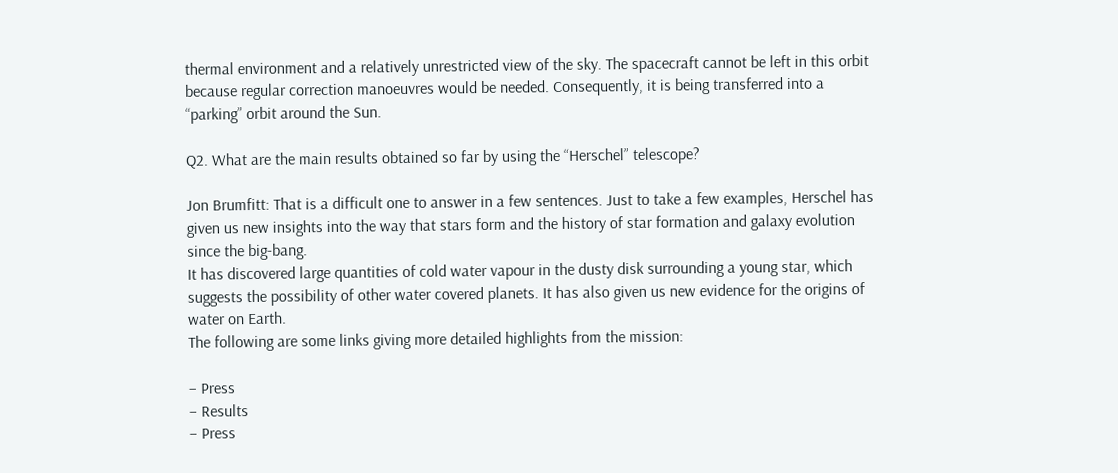thermal environment and a relatively unrestricted view of the sky. The spacecraft cannot be left in this orbit because regular correction manoeuvres would be needed. Consequently, it is being transferred into a “parking” orbit around the Sun.

Q2. What are the main results obtained so far by using the “Herschel” telescope?

Jon Brumfitt: That is a difficult one to answer in a few sentences. Just to take a few examples, Herschel has given us new insights into the way that stars form and the history of star formation and galaxy evolution since the big-bang.
It has discovered large quantities of cold water vapour in the dusty disk surrounding a young star, which suggests the possibility of other water covered planets. It has also given us new evidence for the origins of water on Earth.
The following are some links giving more detailed highlights from the mission:

– Press
– Results
– Press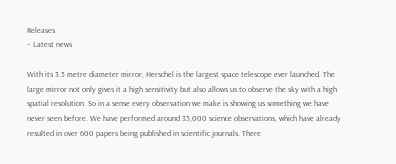Releases
– Latest news

With its 3.5 metre diameter mirror, Herschel is the largest space telescope ever launched. The large mirror not only gives it a high sensitivity but also allows us to observe the sky with a high spatial resolution. So in a sense every observation we make is showing us something we have never seen before. We have performed around 35,000 science observations, which have already resulted in over 600 papers being published in scientific journals. There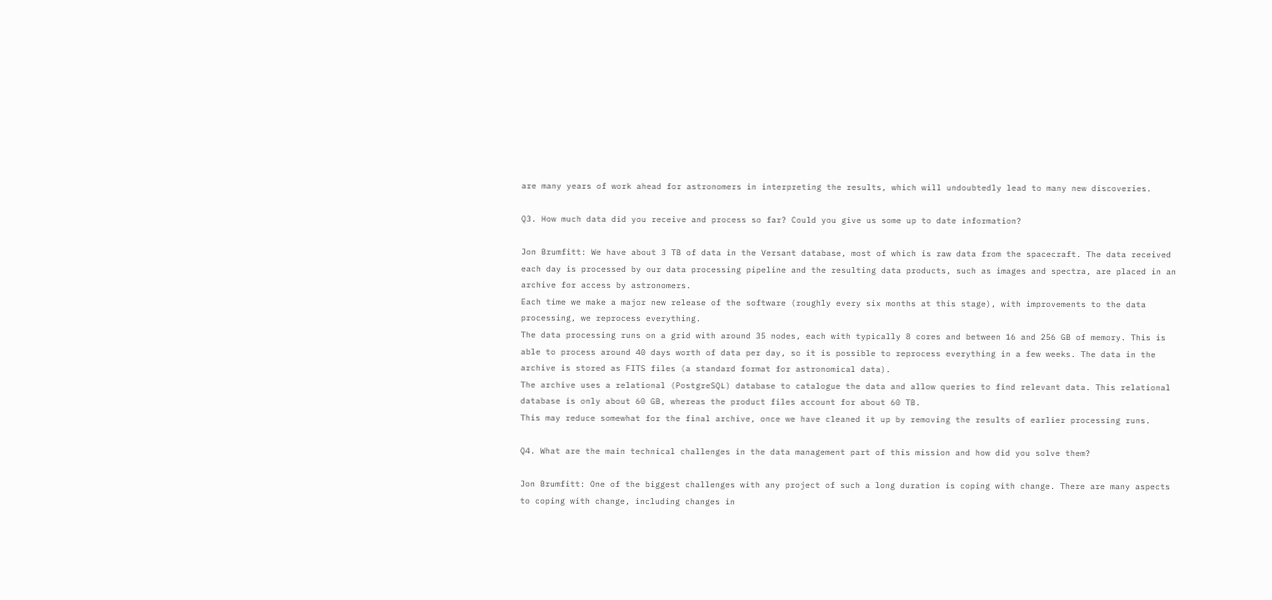are many years of work ahead for astronomers in interpreting the results, which will undoubtedly lead to many new discoveries.

Q3. How much data did you receive and process so far? Could you give us some up to date information?

Jon Brumfitt: We have about 3 TB of data in the Versant database, most of which is raw data from the spacecraft. The data received each day is processed by our data processing pipeline and the resulting data products, such as images and spectra, are placed in an archive for access by astronomers.
Each time we make a major new release of the software (roughly every six months at this stage), with improvements to the data processing, we reprocess everything.
The data processing runs on a grid with around 35 nodes, each with typically 8 cores and between 16 and 256 GB of memory. This is able to process around 40 days worth of data per day, so it is possible to reprocess everything in a few weeks. The data in the archive is stored as FITS files (a standard format for astronomical data).
The archive uses a relational (PostgreSQL) database to catalogue the data and allow queries to find relevant data. This relational database is only about 60 GB, whereas the product files account for about 60 TB.
This may reduce somewhat for the final archive, once we have cleaned it up by removing the results of earlier processing runs.

Q4. What are the main technical challenges in the data management part of this mission and how did you solve them?

Jon Brumfitt: One of the biggest challenges with any project of such a long duration is coping with change. There are many aspects to coping with change, including changes in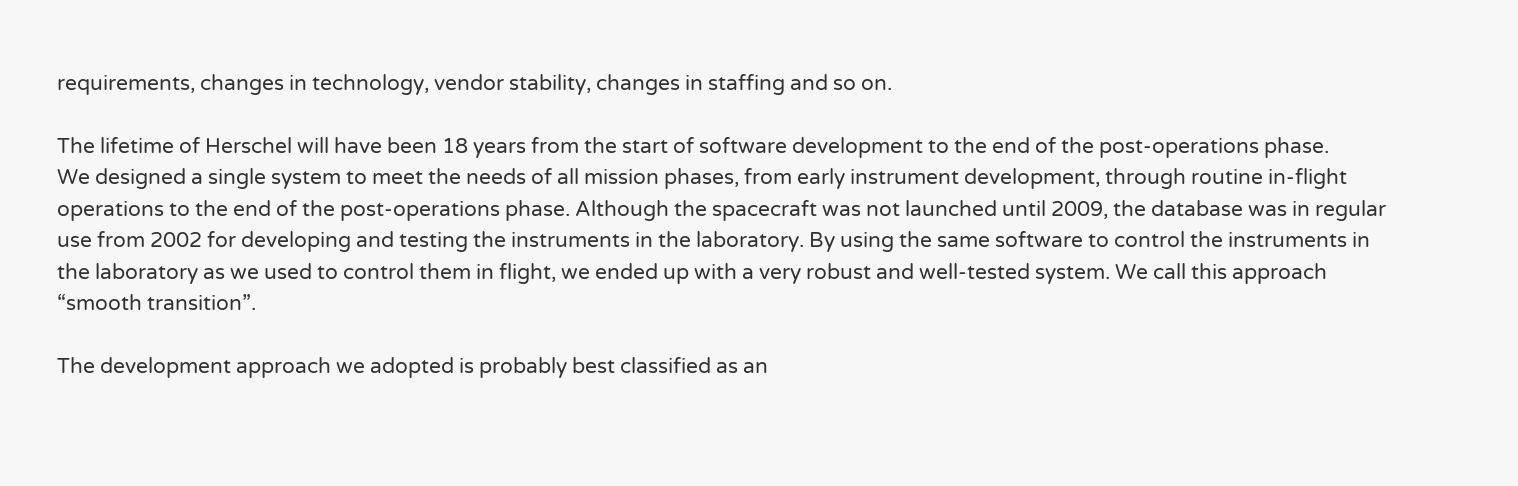requirements, changes in technology, vendor stability, changes in staffing and so on.

The lifetime of Herschel will have been 18 years from the start of software development to the end of the post-operations phase.
We designed a single system to meet the needs of all mission phases, from early instrument development, through routine in-flight operations to the end of the post-operations phase. Although the spacecraft was not launched until 2009, the database was in regular use from 2002 for developing and testing the instruments in the laboratory. By using the same software to control the instruments in the laboratory as we used to control them in flight, we ended up with a very robust and well-tested system. We call this approach “smooth transition”.

The development approach we adopted is probably best classified as an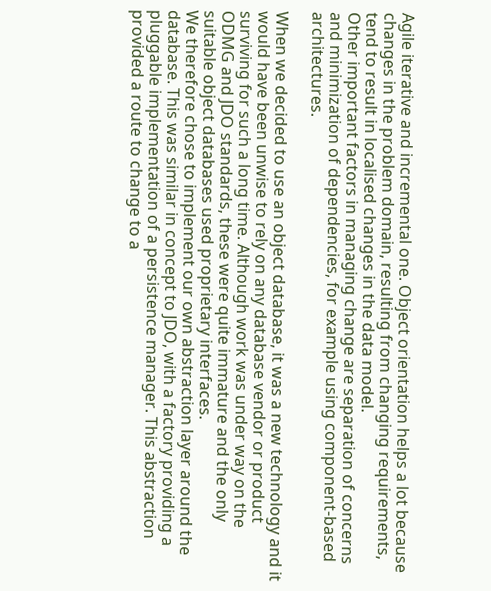Agile iterative and incremental one. Object orientation helps a lot because changes in the problem domain, resulting from changing requirements, tend to result in localised changes in the data model.
Other important factors in managing change are separation of concerns and minimization of dependencies, for example using component-based architectures.

When we decided to use an object database, it was a new technology and it would have been unwise to rely on any database vendor or product surviving for such a long time. Although work was under way on the ODMG and JDO standards, these were quite immature and the only suitable object databases used proprietary interfaces.
We therefore chose to implement our own abstraction layer around the database. This was similar in concept to JDO, with a factory providing a pluggable implementation of a persistence manager. This abstraction provided a route to change to a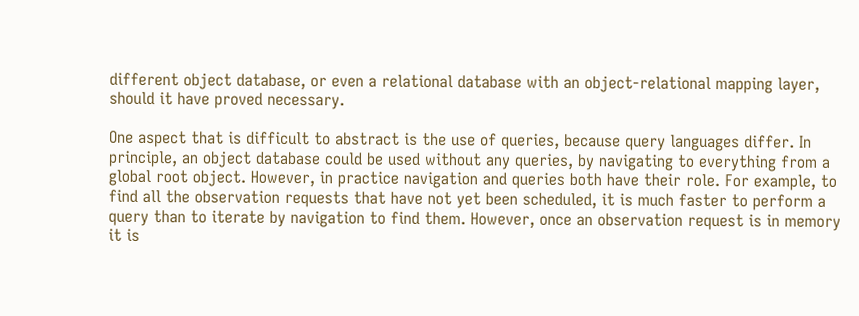different object database, or even a relational database with an object-relational mapping layer, should it have proved necessary.

One aspect that is difficult to abstract is the use of queries, because query languages differ. In principle, an object database could be used without any queries, by navigating to everything from a global root object. However, in practice navigation and queries both have their role. For example, to find all the observation requests that have not yet been scheduled, it is much faster to perform a query than to iterate by navigation to find them. However, once an observation request is in memory it is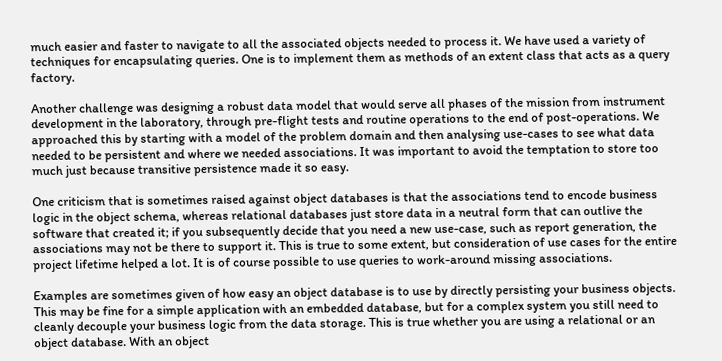much easier and faster to navigate to all the associated objects needed to process it. We have used a variety of techniques for encapsulating queries. One is to implement them as methods of an extent class that acts as a query factory.

Another challenge was designing a robust data model that would serve all phases of the mission from instrument development in the laboratory, through pre-flight tests and routine operations to the end of post-operations. We approached this by starting with a model of the problem domain and then analysing use-cases to see what data needed to be persistent and where we needed associations. It was important to avoid the temptation to store too much just because transitive persistence made it so easy.

One criticism that is sometimes raised against object databases is that the associations tend to encode business logic in the object schema, whereas relational databases just store data in a neutral form that can outlive the software that created it; if you subsequently decide that you need a new use-case, such as report generation, the associations may not be there to support it. This is true to some extent, but consideration of use cases for the entire project lifetime helped a lot. It is of course possible to use queries to work-around missing associations.

Examples are sometimes given of how easy an object database is to use by directly persisting your business objects. This may be fine for a simple application with an embedded database, but for a complex system you still need to cleanly decouple your business logic from the data storage. This is true whether you are using a relational or an object database. With an object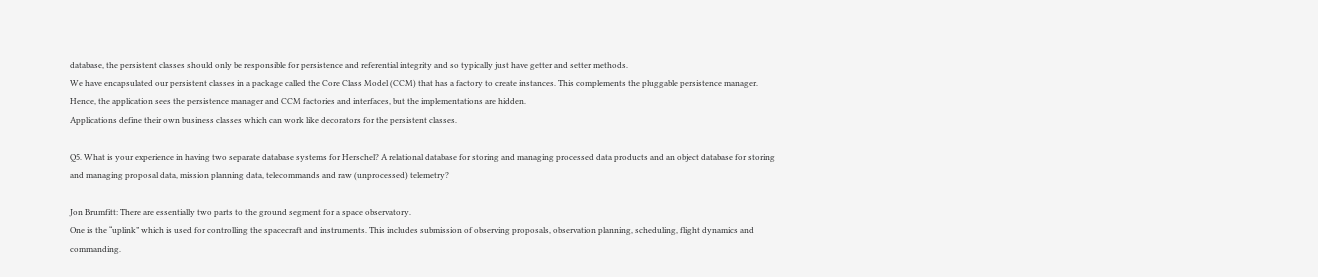database, the persistent classes should only be responsible for persistence and referential integrity and so typically just have getter and setter methods.
We have encapsulated our persistent classes in a package called the Core Class Model (CCM) that has a factory to create instances. This complements the pluggable persistence manager. Hence, the application sees the persistence manager and CCM factories and interfaces, but the implementations are hidden.
Applications define their own business classes which can work like decorators for the persistent classes.

Q5. What is your experience in having two separate database systems for Herschel? A relational database for storing and managing processed data products and an object database for storing and managing proposal data, mission planning data, telecommands and raw (unprocessed) telemetry?

Jon Brumfitt: There are essentially two parts to the ground segment for a space observatory.
One is the “uplink” which is used for controlling the spacecraft and instruments. This includes submission of observing proposals, observation planning, scheduling, flight dynamics and commanding.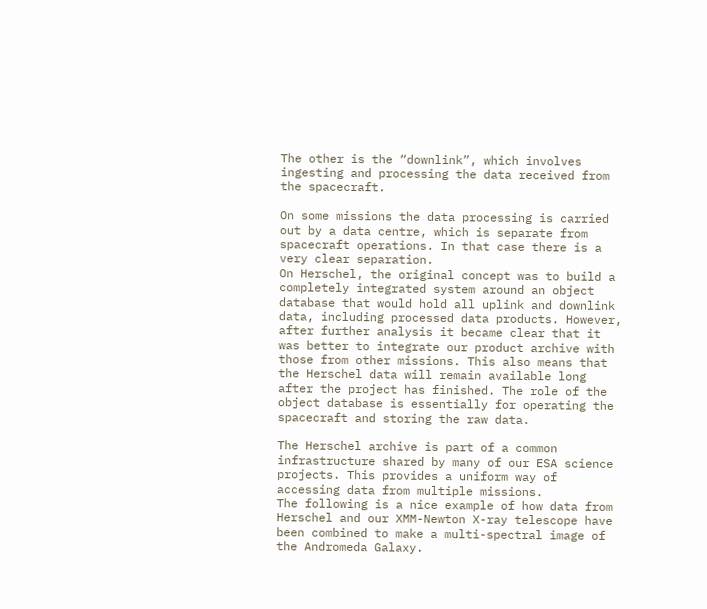The other is the “downlink”, which involves ingesting and processing the data received from the spacecraft.

On some missions the data processing is carried out by a data centre, which is separate from spacecraft operations. In that case there is a very clear separation.
On Herschel, the original concept was to build a completely integrated system around an object database that would hold all uplink and downlink data, including processed data products. However, after further analysis it became clear that it was better to integrate our product archive with those from other missions. This also means that the Herschel data will remain available long after the project has finished. The role of the object database is essentially for operating the spacecraft and storing the raw data.

The Herschel archive is part of a common infrastructure shared by many of our ESA science projects. This provides a uniform way of accessing data from multiple missions.
The following is a nice example of how data from Herschel and our XMM-Newton X-ray telescope have been combined to make a multi-spectral image of the Andromeda Galaxy.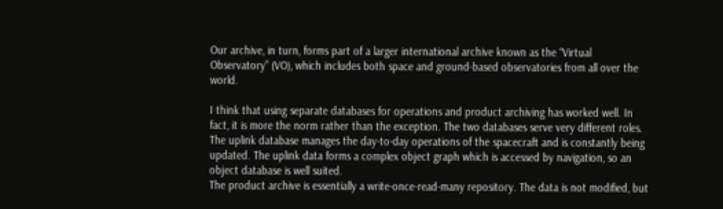Our archive, in turn, forms part of a larger international archive known as the “Virtual Observatory” (VO), which includes both space and ground-based observatories from all over the world.

I think that using separate databases for operations and product archiving has worked well. In fact, it is more the norm rather than the exception. The two databases serve very different roles.
The uplink database manages the day-to-day operations of the spacecraft and is constantly being updated. The uplink data forms a complex object graph which is accessed by navigation, so an object database is well suited.
The product archive is essentially a write-once-read-many repository. The data is not modified, but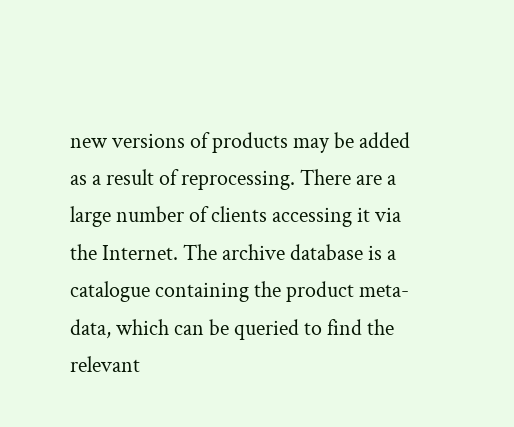new versions of products may be added as a result of reprocessing. There are a large number of clients accessing it via the Internet. The archive database is a catalogue containing the product meta-data, which can be queried to find the relevant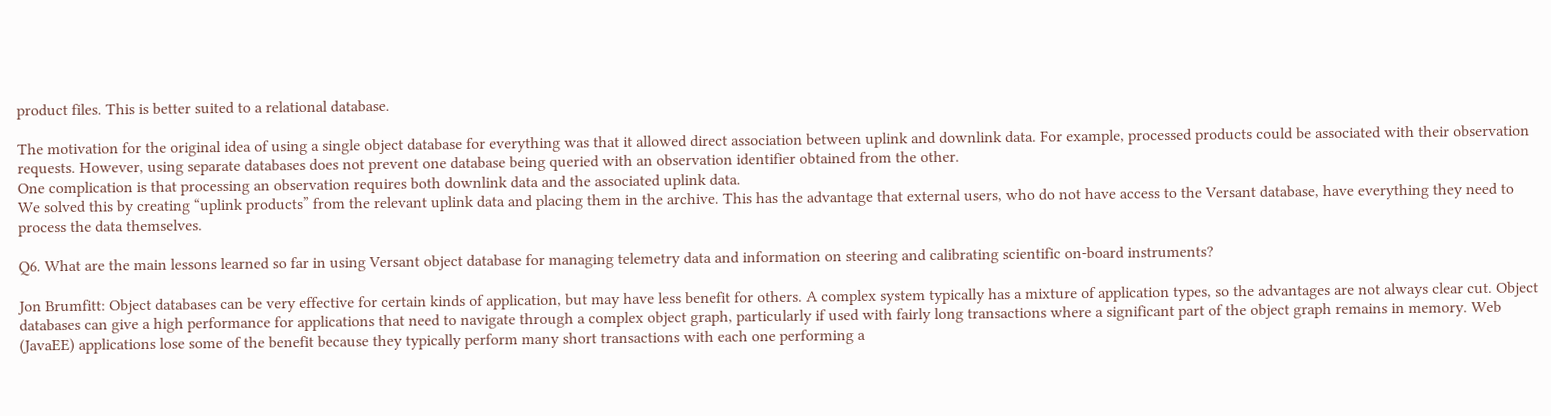product files. This is better suited to a relational database.

The motivation for the original idea of using a single object database for everything was that it allowed direct association between uplink and downlink data. For example, processed products could be associated with their observation requests. However, using separate databases does not prevent one database being queried with an observation identifier obtained from the other.
One complication is that processing an observation requires both downlink data and the associated uplink data.
We solved this by creating “uplink products” from the relevant uplink data and placing them in the archive. This has the advantage that external users, who do not have access to the Versant database, have everything they need to process the data themselves.

Q6. What are the main lessons learned so far in using Versant object database for managing telemetry data and information on steering and calibrating scientific on-board instruments?

Jon Brumfitt: Object databases can be very effective for certain kinds of application, but may have less benefit for others. A complex system typically has a mixture of application types, so the advantages are not always clear cut. Object databases can give a high performance for applications that need to navigate through a complex object graph, particularly if used with fairly long transactions where a significant part of the object graph remains in memory. Web (JavaEE) applications lose some of the benefit because they typically perform many short transactions with each one performing a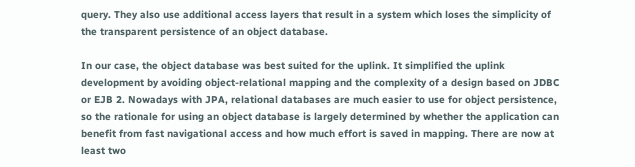query. They also use additional access layers that result in a system which loses the simplicity of the transparent persistence of an object database.

In our case, the object database was best suited for the uplink. It simplified the uplink development by avoiding object-relational mapping and the complexity of a design based on JDBC or EJB 2. Nowadays with JPA, relational databases are much easier to use for object persistence, so the rationale for using an object database is largely determined by whether the application can benefit from fast navigational access and how much effort is saved in mapping. There are now at least two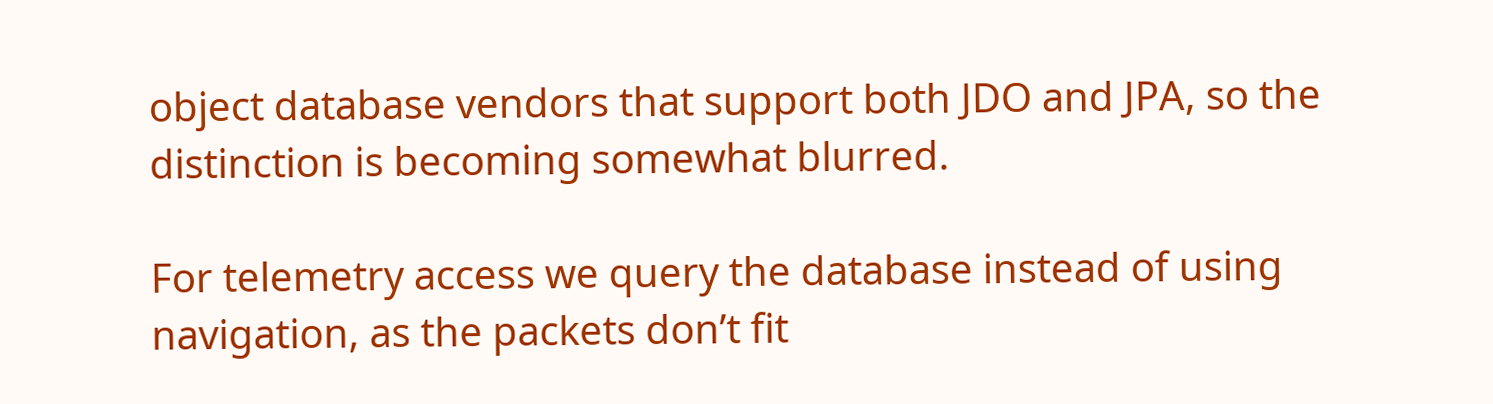object database vendors that support both JDO and JPA, so the distinction is becoming somewhat blurred.

For telemetry access we query the database instead of using navigation, as the packets don’t fit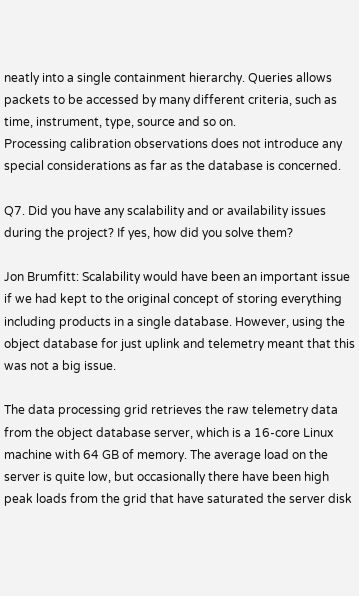neatly into a single containment hierarchy. Queries allows packets to be accessed by many different criteria, such as time, instrument, type, source and so on.
Processing calibration observations does not introduce any special considerations as far as the database is concerned.

Q7. Did you have any scalability and or availability issues during the project? If yes, how did you solve them?

Jon Brumfitt: Scalability would have been an important issue if we had kept to the original concept of storing everything including products in a single database. However, using the object database for just uplink and telemetry meant that this was not a big issue.

The data processing grid retrieves the raw telemetry data from the object database server, which is a 16-core Linux machine with 64 GB of memory. The average load on the server is quite low, but occasionally there have been high peak loads from the grid that have saturated the server disk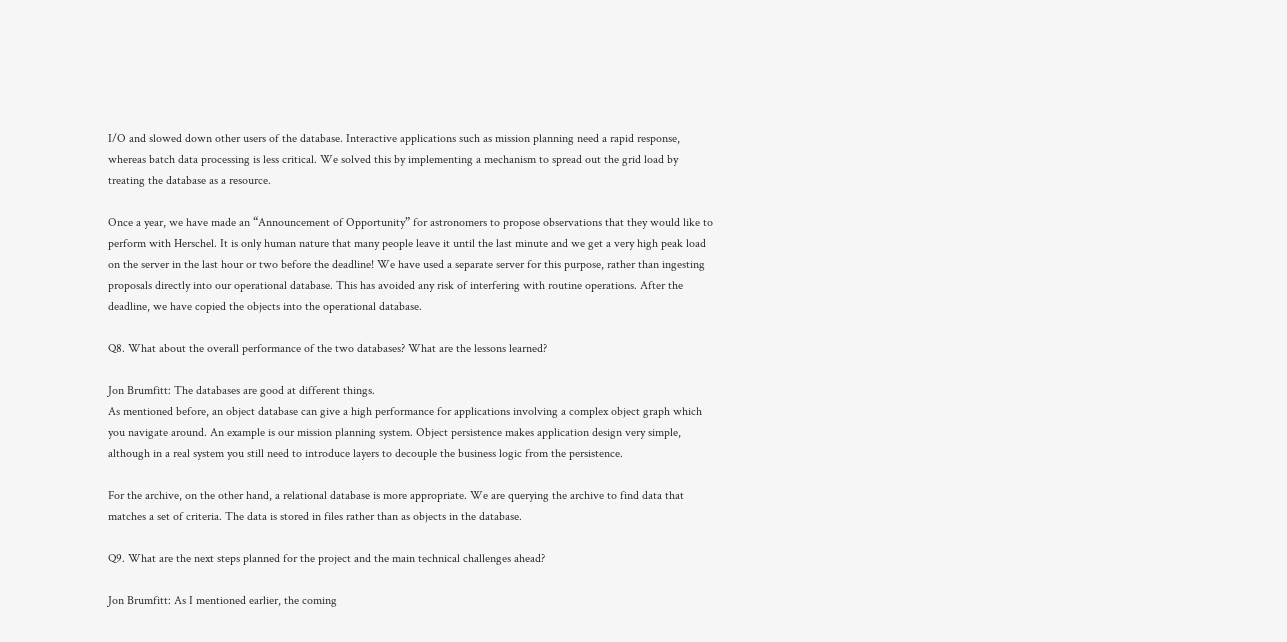I/O and slowed down other users of the database. Interactive applications such as mission planning need a rapid response, whereas batch data processing is less critical. We solved this by implementing a mechanism to spread out the grid load by treating the database as a resource.

Once a year, we have made an “Announcement of Opportunity” for astronomers to propose observations that they would like to perform with Herschel. It is only human nature that many people leave it until the last minute and we get a very high peak load on the server in the last hour or two before the deadline! We have used a separate server for this purpose, rather than ingesting proposals directly into our operational database. This has avoided any risk of interfering with routine operations. After the deadline, we have copied the objects into the operational database.

Q8. What about the overall performance of the two databases? What are the lessons learned?

Jon Brumfitt: The databases are good at different things.
As mentioned before, an object database can give a high performance for applications involving a complex object graph which you navigate around. An example is our mission planning system. Object persistence makes application design very simple, although in a real system you still need to introduce layers to decouple the business logic from the persistence.

For the archive, on the other hand, a relational database is more appropriate. We are querying the archive to find data that matches a set of criteria. The data is stored in files rather than as objects in the database.

Q9. What are the next steps planned for the project and the main technical challenges ahead?

Jon Brumfitt: As I mentioned earlier, the coming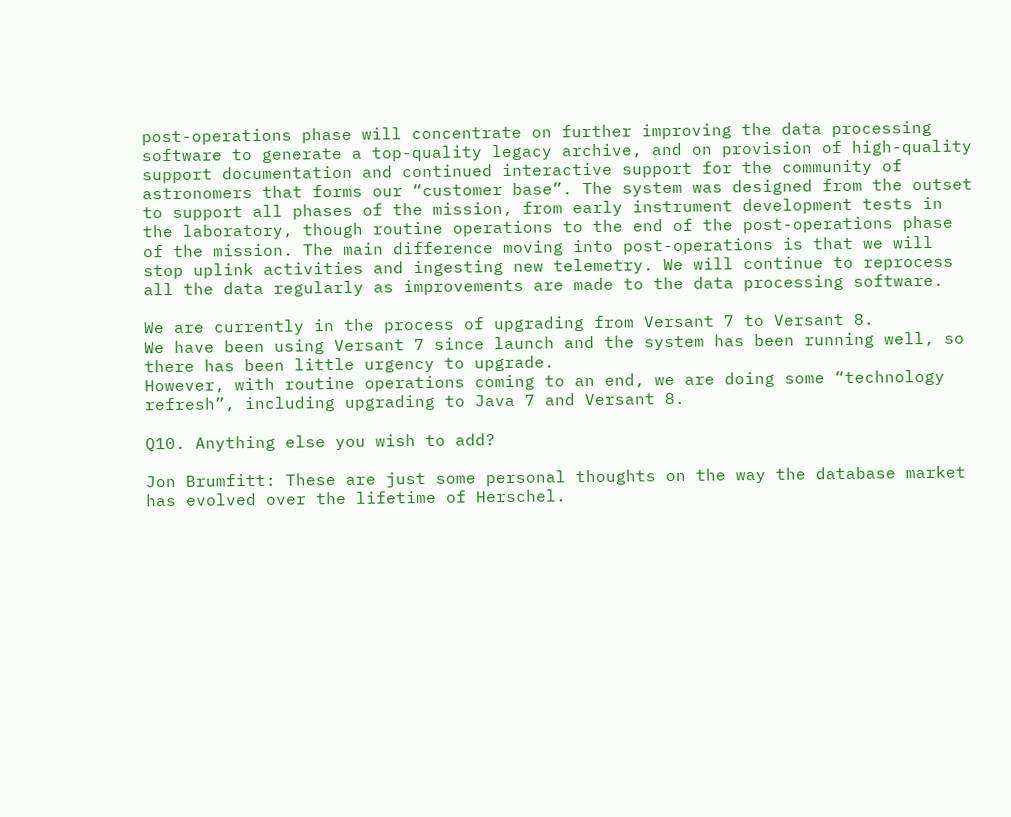post-operations phase will concentrate on further improving the data processing software to generate a top-quality legacy archive, and on provision of high-quality support documentation and continued interactive support for the community of astronomers that forms our “customer base”. The system was designed from the outset to support all phases of the mission, from early instrument development tests in the laboratory, though routine operations to the end of the post-operations phase of the mission. The main difference moving into post-operations is that we will stop uplink activities and ingesting new telemetry. We will continue to reprocess all the data regularly as improvements are made to the data processing software.

We are currently in the process of upgrading from Versant 7 to Versant 8.
We have been using Versant 7 since launch and the system has been running well, so there has been little urgency to upgrade.
However, with routine operations coming to an end, we are doing some “technology refresh”, including upgrading to Java 7 and Versant 8.

Q10. Anything else you wish to add?

Jon Brumfitt: These are just some personal thoughts on the way the database market has evolved over the lifetime of Herschel.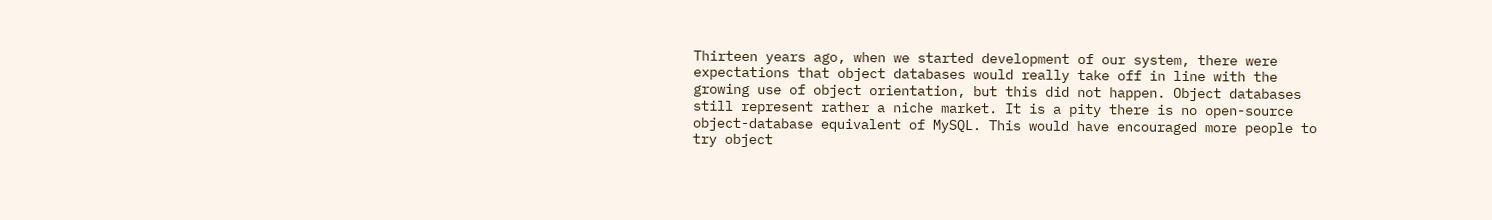Thirteen years ago, when we started development of our system, there were expectations that object databases would really take off in line with the growing use of object orientation, but this did not happen. Object databases still represent rather a niche market. It is a pity there is no open-source object-database equivalent of MySQL. This would have encouraged more people to try object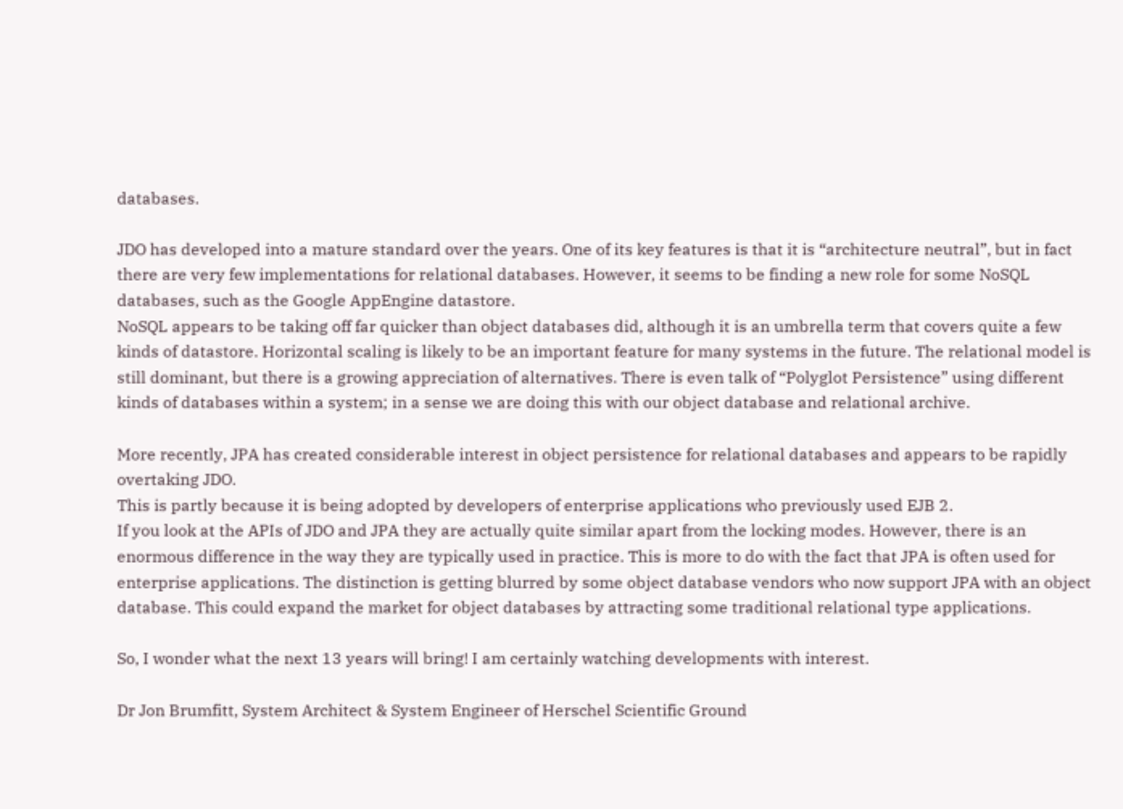databases.

JDO has developed into a mature standard over the years. One of its key features is that it is “architecture neutral”, but in fact there are very few implementations for relational databases. However, it seems to be finding a new role for some NoSQL databases, such as the Google AppEngine datastore.
NoSQL appears to be taking off far quicker than object databases did, although it is an umbrella term that covers quite a few kinds of datastore. Horizontal scaling is likely to be an important feature for many systems in the future. The relational model is still dominant, but there is a growing appreciation of alternatives. There is even talk of “Polyglot Persistence” using different kinds of databases within a system; in a sense we are doing this with our object database and relational archive.

More recently, JPA has created considerable interest in object persistence for relational databases and appears to be rapidly overtaking JDO.
This is partly because it is being adopted by developers of enterprise applications who previously used EJB 2.
If you look at the APIs of JDO and JPA they are actually quite similar apart from the locking modes. However, there is an enormous difference in the way they are typically used in practice. This is more to do with the fact that JPA is often used for enterprise applications. The distinction is getting blurred by some object database vendors who now support JPA with an object database. This could expand the market for object databases by attracting some traditional relational type applications.

So, I wonder what the next 13 years will bring! I am certainly watching developments with interest.

Dr Jon Brumfitt, System Architect & System Engineer of Herschel Scientific Ground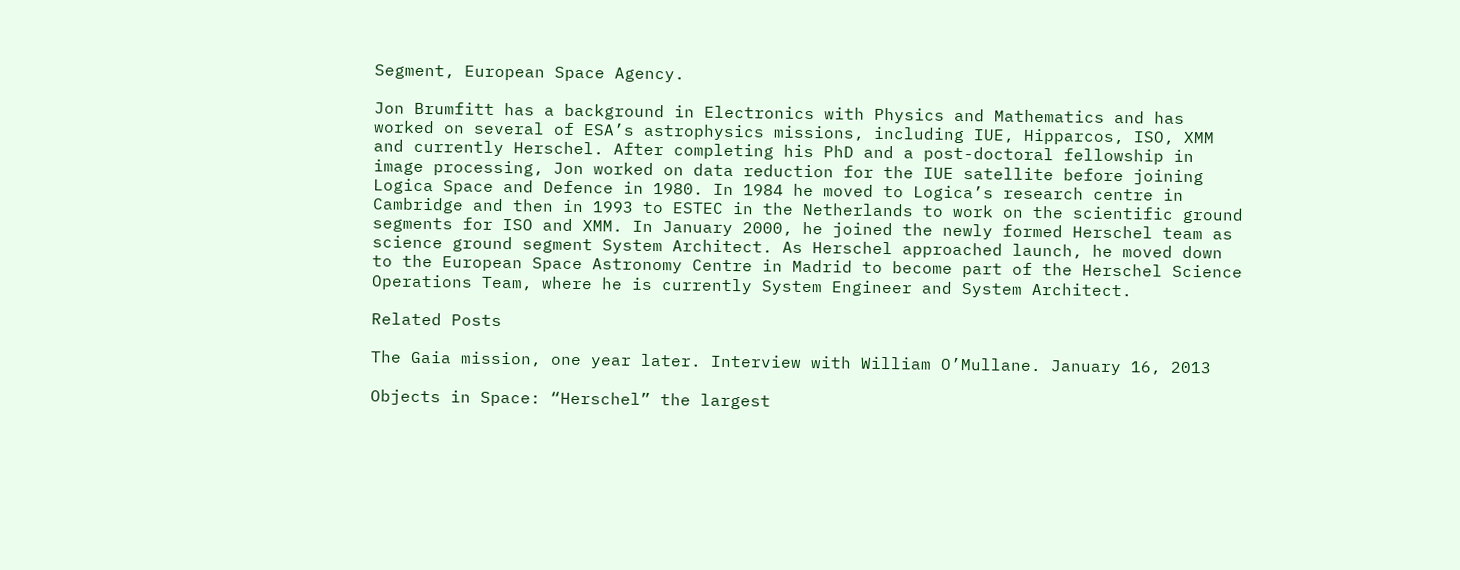Segment, European Space Agency.

Jon Brumfitt has a background in Electronics with Physics and Mathematics and has worked on several of ESA’s astrophysics missions, including IUE, Hipparcos, ISO, XMM and currently Herschel. After completing his PhD and a post-doctoral fellowship in image processing, Jon worked on data reduction for the IUE satellite before joining Logica Space and Defence in 1980. In 1984 he moved to Logica’s research centre in Cambridge and then in 1993 to ESTEC in the Netherlands to work on the scientific ground segments for ISO and XMM. In January 2000, he joined the newly formed Herschel team as science ground segment System Architect. As Herschel approached launch, he moved down to the European Space Astronomy Centre in Madrid to become part of the Herschel Science Operations Team, where he is currently System Engineer and System Architect.

Related Posts

The Gaia mission, one year later. Interview with William O’Mullane. January 16, 2013

Objects in Space: “Herschel” the largest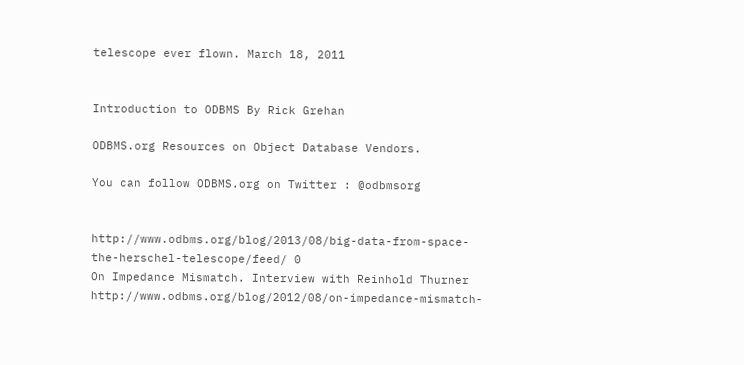telescope ever flown. March 18, 2011


Introduction to ODBMS By Rick Grehan

ODBMS.org Resources on Object Database Vendors.

You can follow ODBMS.org on Twitter : @odbmsorg


http://www.odbms.org/blog/2013/08/big-data-from-space-the-herschel-telescope/feed/ 0
On Impedance Mismatch. Interview with Reinhold Thurner http://www.odbms.org/blog/2012/08/on-impedance-mismatch-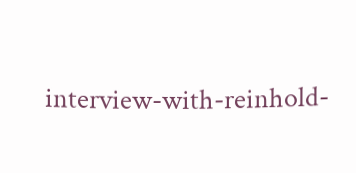interview-with-reinhold-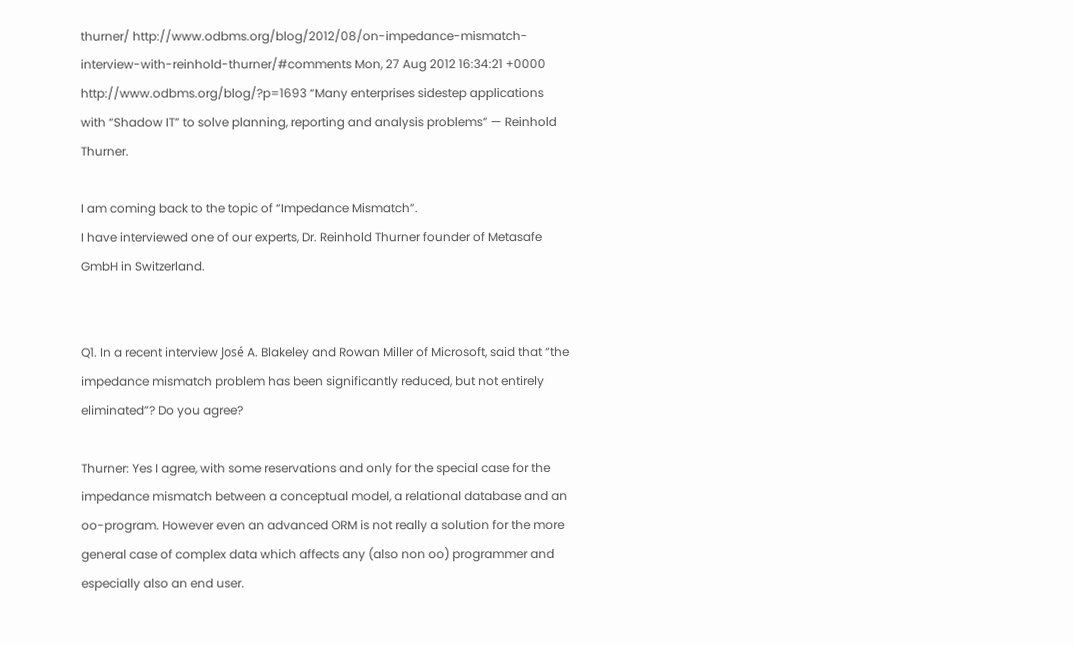thurner/ http://www.odbms.org/blog/2012/08/on-impedance-mismatch-interview-with-reinhold-thurner/#comments Mon, 27 Aug 2012 16:34:21 +0000 http://www.odbms.org/blog/?p=1693 “Many enterprises sidestep applications with “Shadow IT” to solve planning, reporting and analysis problems” — Reinhold Thurner.

I am coming back to the topic of “Impedance Mismatch”.
I have interviewed one of our experts, Dr. Reinhold Thurner founder of Metasafe GmbH in Switzerland.


Q1. In a recent interview José A. Blakeley and Rowan Miller of Microsoft, said that “the impedance mismatch problem has been significantly reduced, but not entirely eliminated”? Do you agree?

Thurner: Yes I agree, with some reservations and only for the special case for the impedance mismatch between a conceptual model, a relational database and an oo-program. However even an advanced ORM is not really a solution for the more general case of complex data which affects any (also non oo) programmer and especially also an end user.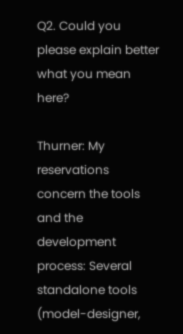Q2. Could you please explain better what you mean here?

Thurner: My reservations concern the tools and the development process: Several standalone tools (model-designer,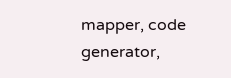mapper, code generator,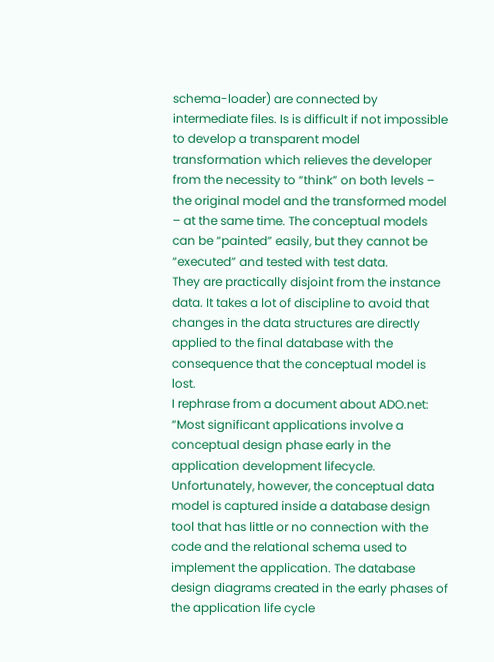schema-loader) are connected by intermediate files. Is is difficult if not impossible to develop a transparent model transformation which relieves the developer from the necessity to “think” on both levels – the original model and the transformed model – at the same time. The conceptual models can be “painted” easily, but they cannot be “executed” and tested with test data.
They are practically disjoint from the instance data. It takes a lot of discipline to avoid that changes in the data structures are directly applied to the final database with the consequence that the conceptual model is lost.
I rephrase from a document about ADO.net: “Most significant applications involve a conceptual design phase early in the application development lifecycle. Unfortunately, however, the conceptual data model is captured inside a database design tool that has little or no connection with the code and the relational schema used to implement the application. The database design diagrams created in the early phases of the application life cycle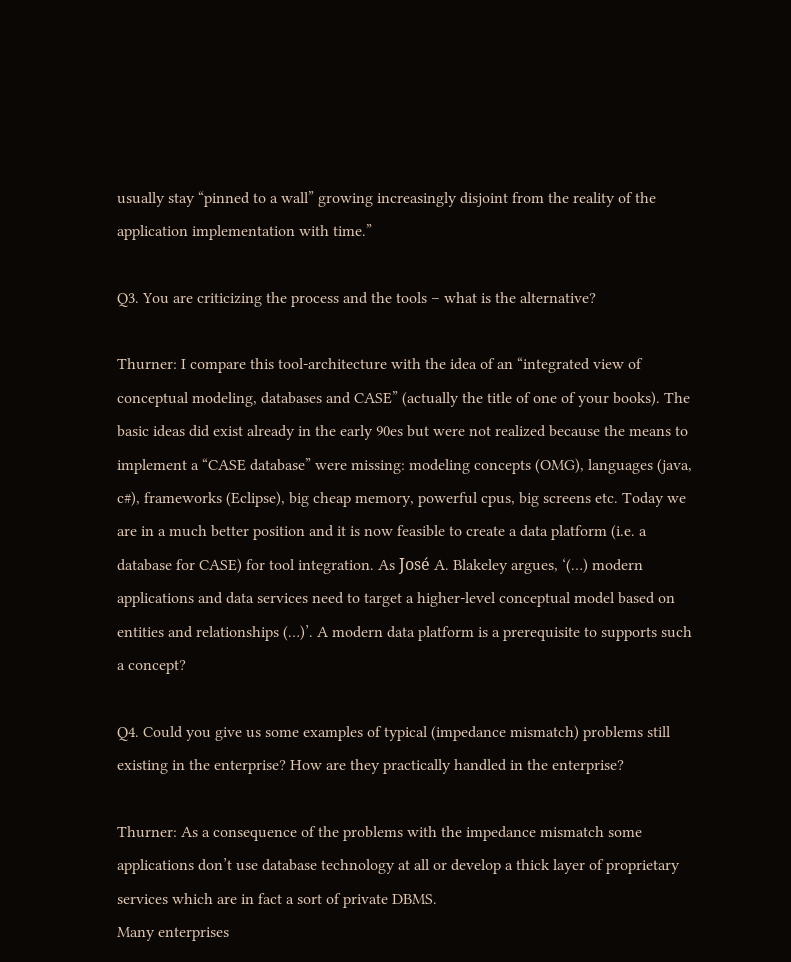usually stay “pinned to a wall” growing increasingly disjoint from the reality of the application implementation with time.”

Q3. You are criticizing the process and the tools – what is the alternative?

Thurner: I compare this tool-architecture with the idea of an “integrated view of conceptual modeling, databases and CASE” (actually the title of one of your books). The basic ideas did exist already in the early 90es but were not realized because the means to implement a “CASE database” were missing: modeling concepts (OMG), languages (java, c#), frameworks (Eclipse), big cheap memory, powerful cpus, big screens etc. Today we are in a much better position and it is now feasible to create a data platform (i.e. a database for CASE) for tool integration. As José A. Blakeley argues, ‘(…) modern applications and data services need to target a higher-level conceptual model based on entities and relationships (…)’. A modern data platform is a prerequisite to supports such a concept?

Q4. Could you give us some examples of typical (impedance mismatch) problems still existing in the enterprise? How are they practically handled in the enterprise?

Thurner: As a consequence of the problems with the impedance mismatch some applications don’t use database technology at all or develop a thick layer of proprietary services which are in fact a sort of private DBMS.
Many enterprises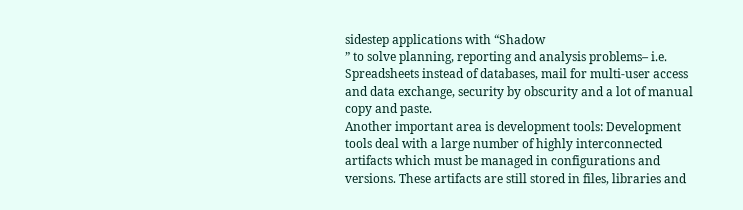sidestep applications with “Shadow
” to solve planning, reporting and analysis problems– i.e. Spreadsheets instead of databases, mail for multi-user access and data exchange, security by obscurity and a lot of manual copy and paste.
Another important area is development tools: Development tools deal with a large number of highly interconnected artifacts which must be managed in configurations and versions. These artifacts are still stored in files, libraries and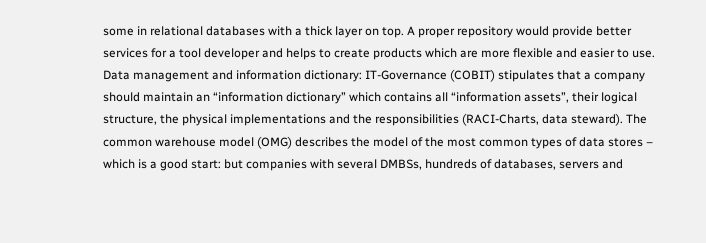some in relational databases with a thick layer on top. A proper repository would provide better services for a tool developer and helps to create products which are more flexible and easier to use.
Data management and information dictionary: IT-Governance (COBIT) stipulates that a company should maintain an “information dictionary” which contains all “information assets”, their logical structure, the physical implementations and the responsibilities (RACI-Charts, data steward). The common warehouse model (OMG) describes the model of the most common types of data stores – which is a good start: but companies with several DMBSs, hundreds of databases, servers and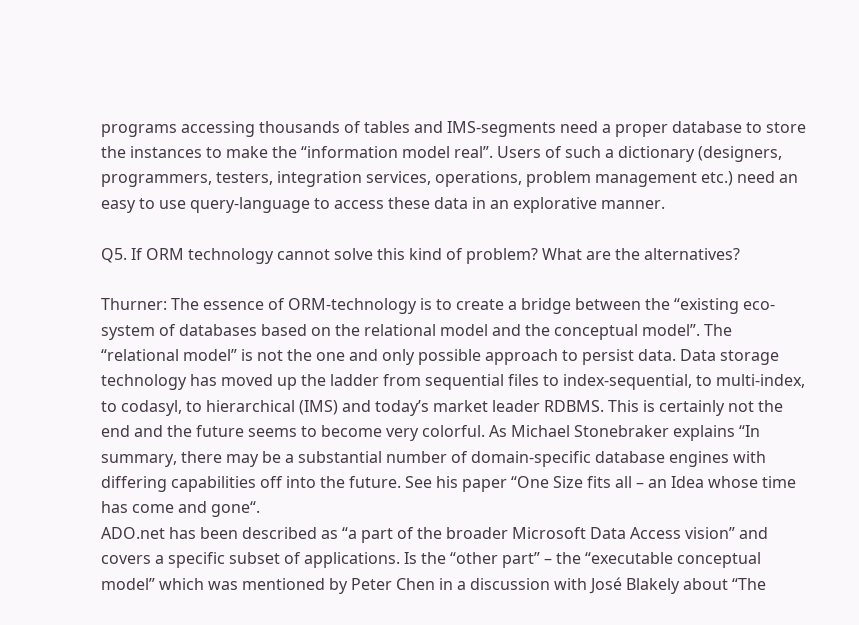programs accessing thousands of tables and IMS-segments need a proper database to store the instances to make the “information model real”. Users of such a dictionary (designers, programmers, testers, integration services, operations, problem management etc.) need an easy to use query-language to access these data in an explorative manner.

Q5. If ORM technology cannot solve this kind of problem? What are the alternatives?

Thurner: The essence of ORM-technology is to create a bridge between the “existing eco-system of databases based on the relational model and the conceptual model”. The “relational model” is not the one and only possible approach to persist data. Data storage technology has moved up the ladder from sequential files to index-sequential, to multi-index, to codasyl, to hierarchical (IMS) and today’s market leader RDBMS. This is certainly not the end and the future seems to become very colorful. As Michael Stonebraker explains “In summary, there may be a substantial number of domain-specific database engines with differing capabilities off into the future. See his paper “One Size fits all – an Idea whose time has come and gone“.
ADO.net has been described as “a part of the broader Microsoft Data Access vision” and covers a specific subset of applications. Is the “other part” – the “executable conceptual model” which was mentioned by Peter Chen in a discussion with José Blakely about “The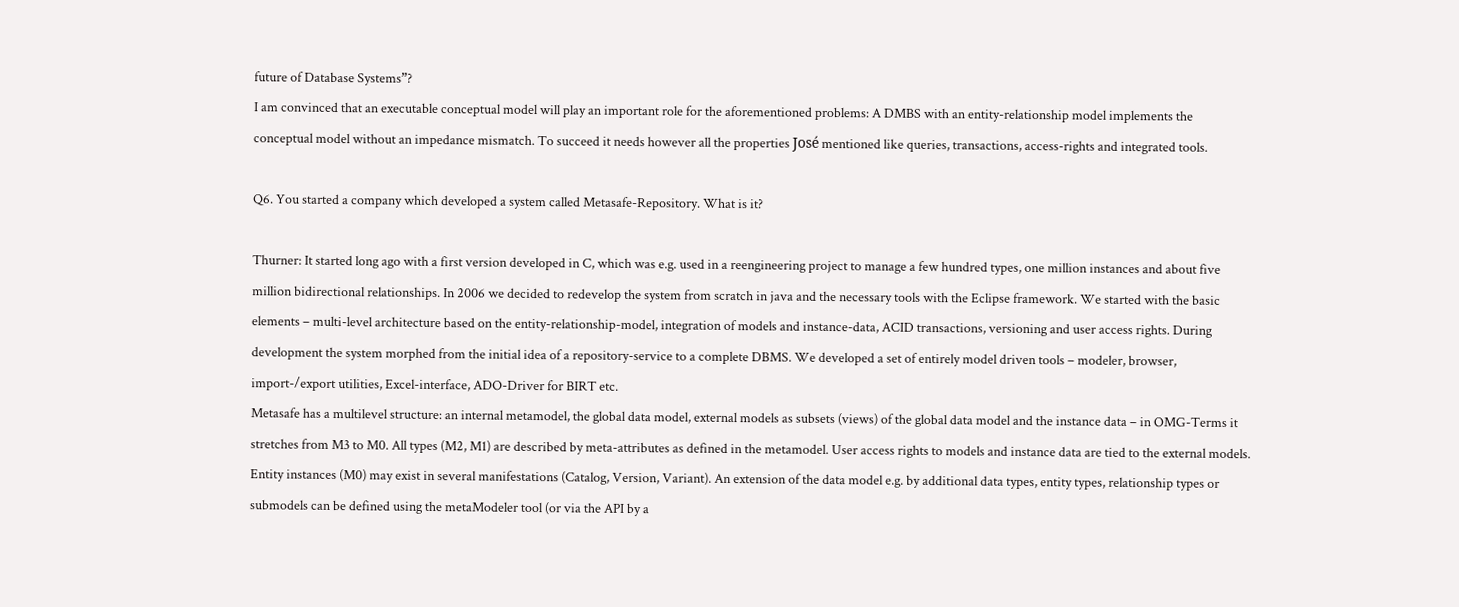future of Database Systems”?
I am convinced that an executable conceptual model will play an important role for the aforementioned problems: A DMBS with an entity-relationship model implements the conceptual model without an impedance mismatch. To succeed it needs however all the properties José mentioned like queries, transactions, access-rights and integrated tools.

Q6. You started a company which developed a system called Metasafe-Repository. What is it?

Thurner: It started long ago with a first version developed in C, which was e.g. used in a reengineering project to manage a few hundred types, one million instances and about five million bidirectional relationships. In 2006 we decided to redevelop the system from scratch in java and the necessary tools with the Eclipse framework. We started with the basic elements – multi-level architecture based on the entity-relationship-model, integration of models and instance-data, ACID transactions, versioning and user access rights. During development the system morphed from the initial idea of a repository-service to a complete DBMS. We developed a set of entirely model driven tools – modeler, browser, import-/export utilities, Excel-interface, ADO-Driver for BIRT etc.
Metasafe has a multilevel structure: an internal metamodel, the global data model, external models as subsets (views) of the global data model and the instance data – in OMG-Terms it stretches from M3 to M0. All types (M2, M1) are described by meta-attributes as defined in the metamodel. User access rights to models and instance data are tied to the external models. Entity instances (M0) may exist in several manifestations (Catalog, Version, Variant). An extension of the data model e.g. by additional data types, entity types, relationship types or submodels can be defined using the metaModeler tool (or via the API by a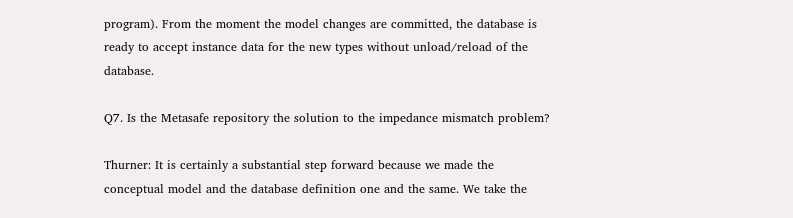program). From the moment the model changes are committed, the database is ready to accept instance data for the new types without unload/reload of the database.

Q7. Is the Metasafe repository the solution to the impedance mismatch problem?

Thurner: It is certainly a substantial step forward because we made the conceptual model and the database definition one and the same. We take the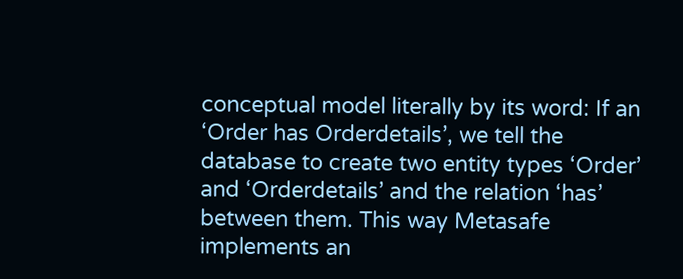conceptual model literally by its word: If an ‘Order has Orderdetails’, we tell the database to create two entity types ‘Order’ and ‘Orderdetails’ and the relation ‘has’ between them. This way Metasafe implements an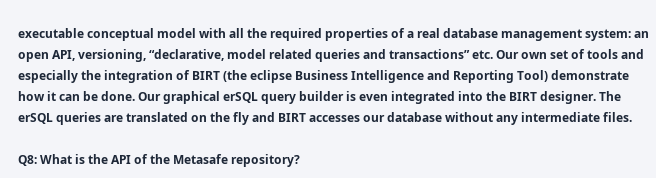executable conceptual model with all the required properties of a real database management system: an open API, versioning, “declarative, model related queries and transactions” etc. Our own set of tools and especially the integration of BIRT (the eclipse Business Intelligence and Reporting Tool) demonstrate how it can be done. Our graphical erSQL query builder is even integrated into the BIRT designer. The erSQL queries are translated on the fly and BIRT accesses our database without any intermediate files.

Q8: What is the API of the Metasafe repository?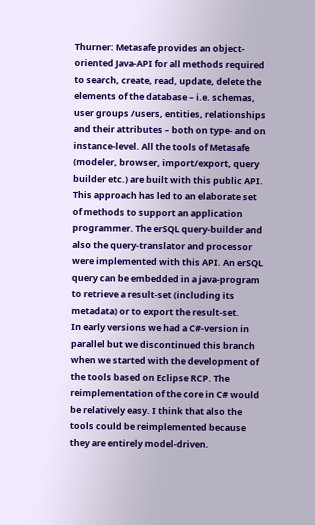Thurner: Metasafe provides an object-oriented Java-API for all methods required to search, create, read, update, delete the elements of the database – i.e. schemas, user groups /users, entities, relationships and their attributes – both on type- and on instance-level. All the tools of Metasafe (modeler, browser, import/export, query builder etc.) are built with this public API. This approach has led to an elaborate set of methods to support an application programmer. The erSQL query-builder and also the query-translator and processor were implemented with this API. An erSQL query can be embedded in a java-program to retrieve a result-set (including its metadata) or to export the result-set.
In early versions we had a C#-version in parallel but we discontinued this branch when we started with the development of the tools based on Eclipse RCP. The reimplementation of the core in C# would be relatively easy. I think that also the tools could be reimplemented because they are entirely model-driven.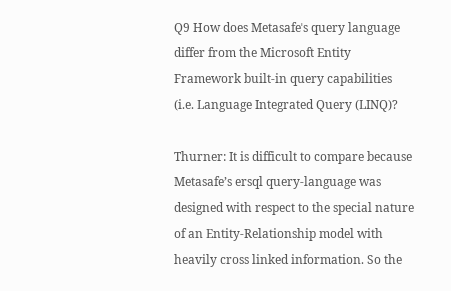Q9 How does Metasafeˈs query language differ from the Microsoft Entity Framework built-in query capabilities (i.e. Language Integrated Query (LINQ)?

Thurner: It is difficult to compare because Metasafe’s ersql query-language was designed with respect to the special nature of an Entity-Relationship model with heavily cross linked information. So the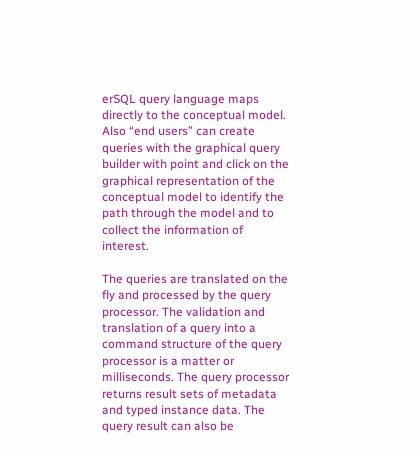erSQL query language maps directly to the conceptual model. Also “end users” can create queries with the graphical query builder with point and click on the graphical representation of the conceptual model to identify the path through the model and to collect the information of interest.

The queries are translated on the fly and processed by the query processor. The validation and translation of a query into a command structure of the query processor is a matter or milliseconds. The query processor returns result sets of metadata and typed instance data. The query result can also be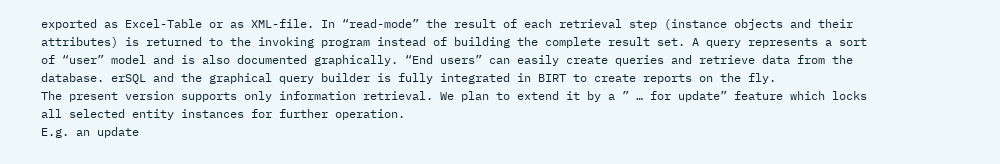exported as Excel-Table or as XML-file. In “read-mode” the result of each retrieval step (instance objects and their attributes) is returned to the invoking program instead of building the complete result set. A query represents a sort of “user” model and is also documented graphically. “End users” can easily create queries and retrieve data from the database. erSQL and the graphical query builder is fully integrated in BIRT to create reports on the fly.
The present version supports only information retrieval. We plan to extend it by a ” … for update” feature which locks all selected entity instances for further operation.
E.g. an update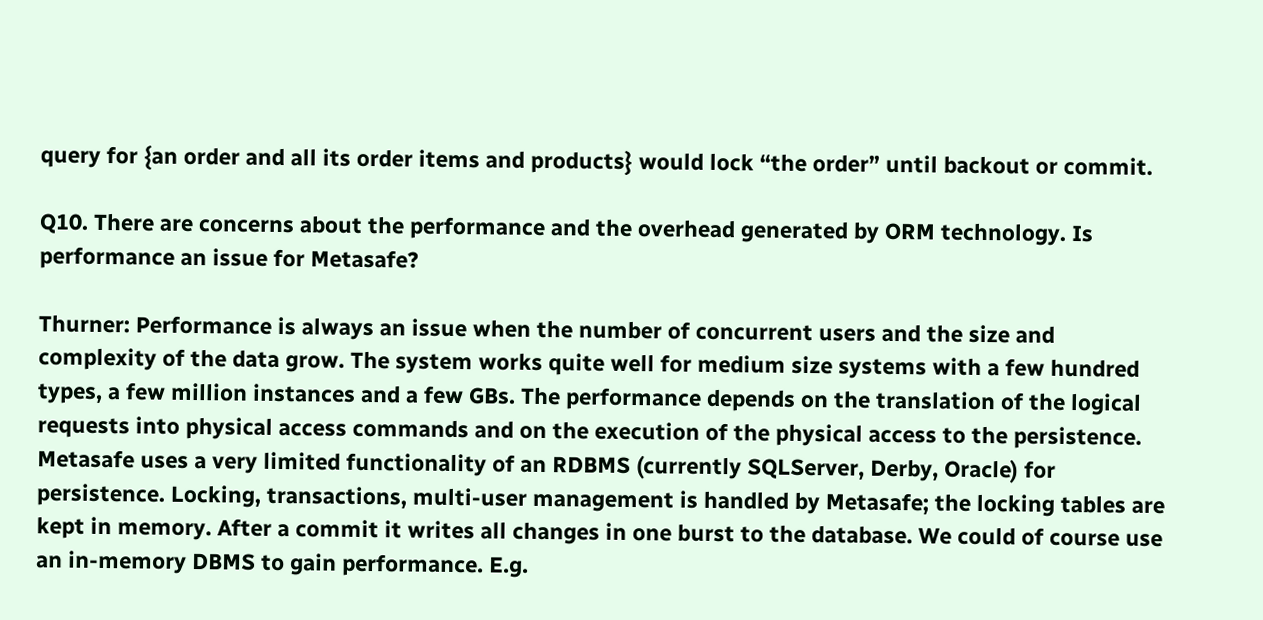query for {an order and all its order items and products} would lock “the order” until backout or commit.

Q10. There are concerns about the performance and the overhead generated by ORM technology. Is performance an issue for Metasafe?

Thurner: Performance is always an issue when the number of concurrent users and the size and complexity of the data grow. The system works quite well for medium size systems with a few hundred types, a few million instances and a few GBs. The performance depends on the translation of the logical requests into physical access commands and on the execution of the physical access to the persistence. Metasafe uses a very limited functionality of an RDBMS (currently SQLServer, Derby, Oracle) for persistence. Locking, transactions, multi-user management is handled by Metasafe; the locking tables are kept in memory. After a commit it writes all changes in one burst to the database. We could of course use an in-memory DBMS to gain performance. E.g.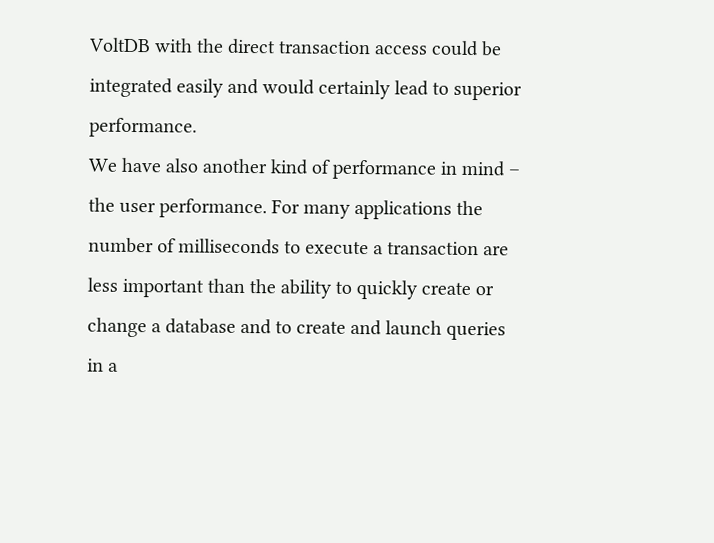VoltDB with the direct transaction access could be integrated easily and would certainly lead to superior performance.
We have also another kind of performance in mind – the user performance. For many applications the number of milliseconds to execute a transaction are less important than the ability to quickly create or change a database and to create and launch queries in a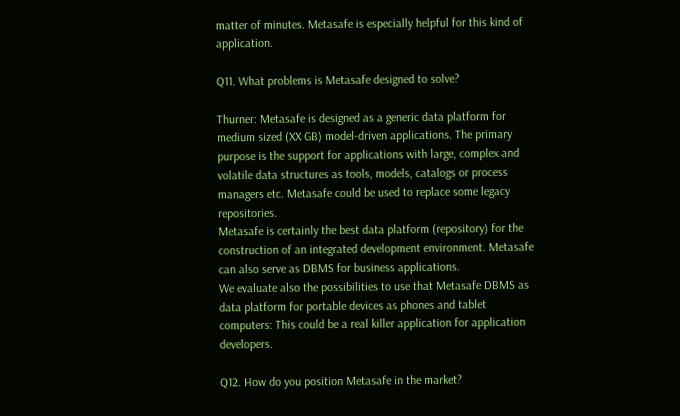matter of minutes. Metasafe is especially helpful for this kind of application.

Q11. What problems is Metasafe designed to solve?

Thurner: Metasafe is designed as a generic data platform for medium sized (XX GB) model-driven applications. The primary purpose is the support for applications with large, complex and volatile data structures as tools, models, catalogs or process managers etc. Metasafe could be used to replace some legacy repositories.
Metasafe is certainly the best data platform (repository) for the construction of an integrated development environment. Metasafe can also serve as DBMS for business applications.
We evaluate also the possibilities to use that Metasafe DBMS as data platform for portable devices as phones and tablet computers: This could be a real killer application for application developers.

Q12. How do you position Metasafe in the market?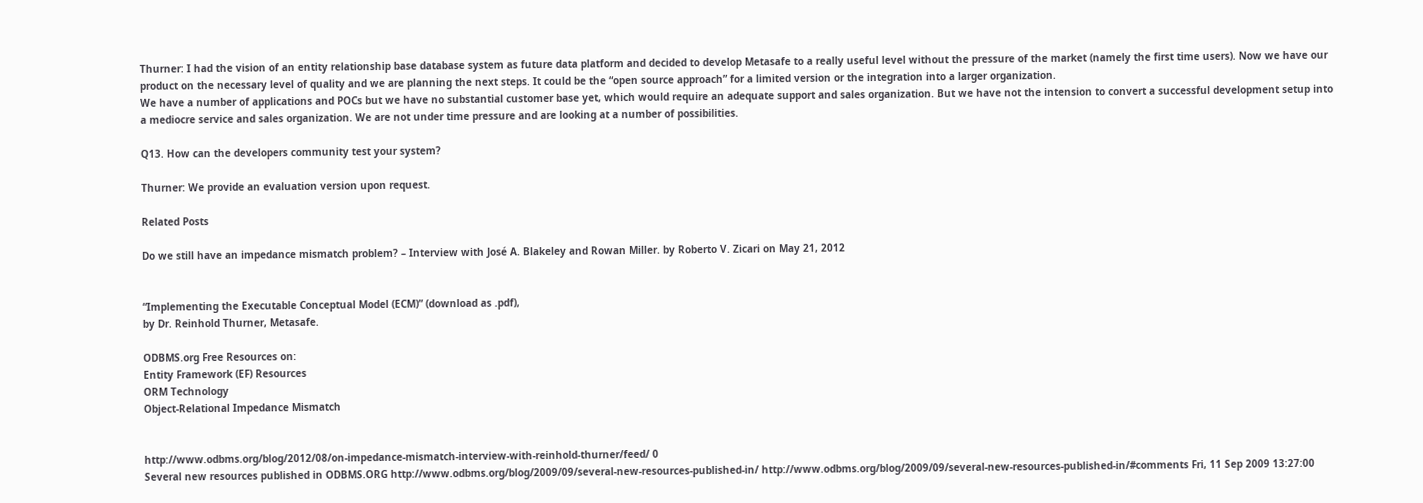Thurner: I had the vision of an entity relationship base database system as future data platform and decided to develop Metasafe to a really useful level without the pressure of the market (namely the first time users). Now we have our product on the necessary level of quality and we are planning the next steps. It could be the “open source approach” for a limited version or the integration into a larger organization.
We have a number of applications and POCs but we have no substantial customer base yet, which would require an adequate support and sales organization. But we have not the intension to convert a successful development setup into a mediocre service and sales organization. We are not under time pressure and are looking at a number of possibilities.

Q13. How can the developers community test your system?

Thurner: We provide an evaluation version upon request.

Related Posts

Do we still have an impedance mismatch problem? – Interview with José A. Blakeley and Rowan Miller. by Roberto V. Zicari on May 21, 2012


“Implementing the Executable Conceptual Model (ECM)” (download as .pdf),
by Dr. Reinhold Thurner, Metasafe.

ODBMS.org Free Resources on:
Entity Framework (EF) Resources
ORM Technology
Object-Relational Impedance Mismatch


http://www.odbms.org/blog/2012/08/on-impedance-mismatch-interview-with-reinhold-thurner/feed/ 0
Several new resources published in ODBMS.ORG http://www.odbms.org/blog/2009/09/several-new-resources-published-in/ http://www.odbms.org/blog/2009/09/several-new-resources-published-in/#comments Fri, 11 Sep 2009 13:27:00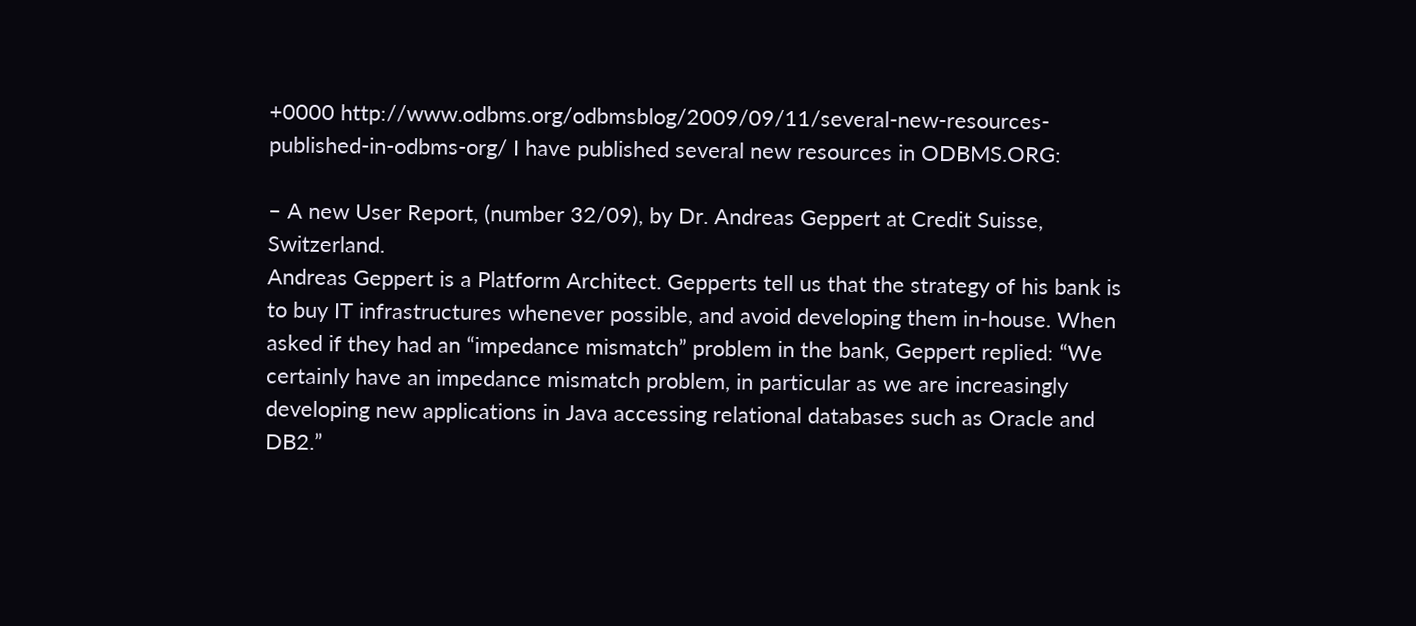+0000 http://www.odbms.org/odbmsblog/2009/09/11/several-new-resources-published-in-odbms-org/ I have published several new resources in ODBMS.ORG:

– A new User Report, (number 32/09), by Dr. Andreas Geppert at Credit Suisse, Switzerland.
Andreas Geppert is a Platform Architect. Gepperts tell us that the strategy of his bank is to buy IT infrastructures whenever possible, and avoid developing them in-house. When asked if they had an “impedance mismatch” problem in the bank, Geppert replied: “We certainly have an impedance mismatch problem, in particular as we are increasingly developing new applications in Java accessing relational databases such as Oracle and DB2.”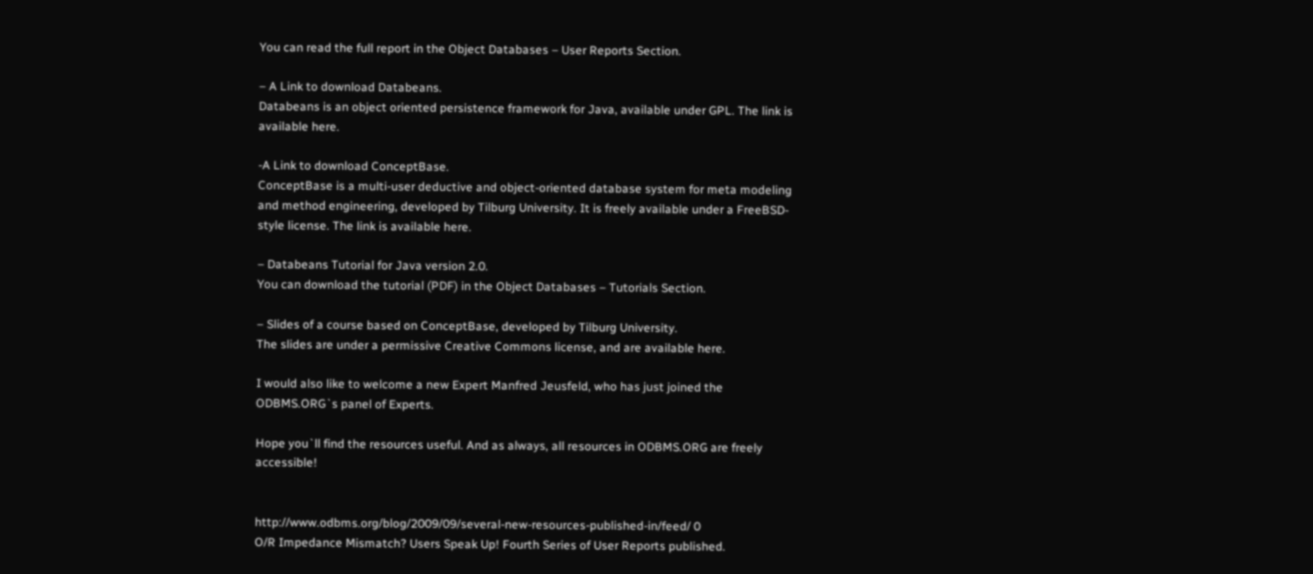You can read the full report in the Object Databases – User Reports Section.

– A Link to download Databeans.
Databeans is an object oriented persistence framework for Java, available under GPL. The link is available here.

-A Link to download ConceptBase.
ConceptBase is a multi-user deductive and object-oriented database system for meta modeling and method engineering, developed by Tilburg University. It is freely available under a FreeBSD-style license. The link is available here.

– Databeans Tutorial for Java version 2.0.
You can download the tutorial (PDF) in the Object Databases – Tutorials Section.

– Slides of a course based on ConceptBase, developed by Tilburg University.
The slides are under a permissive Creative Commons license, and are available here.

I would also like to welcome a new Expert Manfred Jeusfeld, who has just joined the ODBMS.ORG`s panel of Experts.

Hope you`ll find the resources useful. And as always, all resources in ODBMS.ORG are freely accessible!


http://www.odbms.org/blog/2009/09/several-new-resources-published-in/feed/ 0
O/R Impedance Mismatch? Users Speak Up! Fourth Series of User Reports published.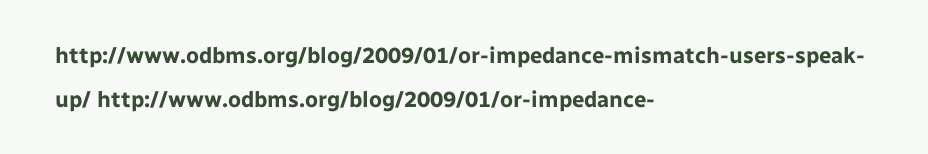http://www.odbms.org/blog/2009/01/or-impedance-mismatch-users-speak-up/ http://www.odbms.org/blog/2009/01/or-impedance-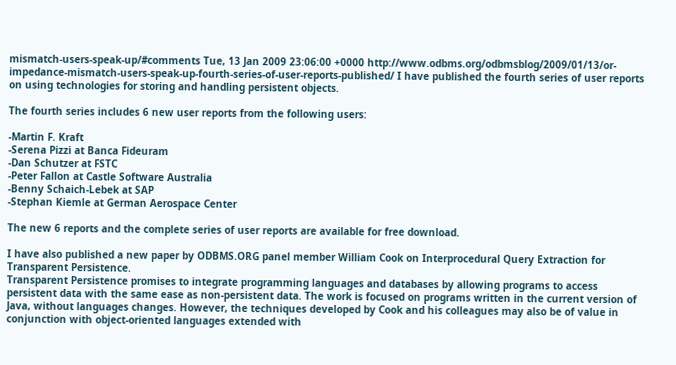mismatch-users-speak-up/#comments Tue, 13 Jan 2009 23:06:00 +0000 http://www.odbms.org/odbmsblog/2009/01/13/or-impedance-mismatch-users-speak-up-fourth-series-of-user-reports-published/ I have published the fourth series of user reports on using technologies for storing and handling persistent objects.

The fourth series includes 6 new user reports from the following users:

-Martin F. Kraft
-Serena Pizzi at Banca Fideuram
-Dan Schutzer at FSTC
-Peter Fallon at Castle Software Australia
-Benny Schaich-Lebek at SAP
-Stephan Kiemle at German Aerospace Center

The new 6 reports and the complete series of user reports are available for free download.

I have also published a new paper by ODBMS.ORG panel member William Cook on Interprocedural Query Extraction for Transparent Persistence.
Transparent Persistence promises to integrate programming languages and databases by allowing programs to access persistent data with the same ease as non-persistent data. The work is focused on programs written in the current version of Java, without languages changes. However, the techniques developed by Cook and his colleagues may also be of value in conjunction with object-oriented languages extended with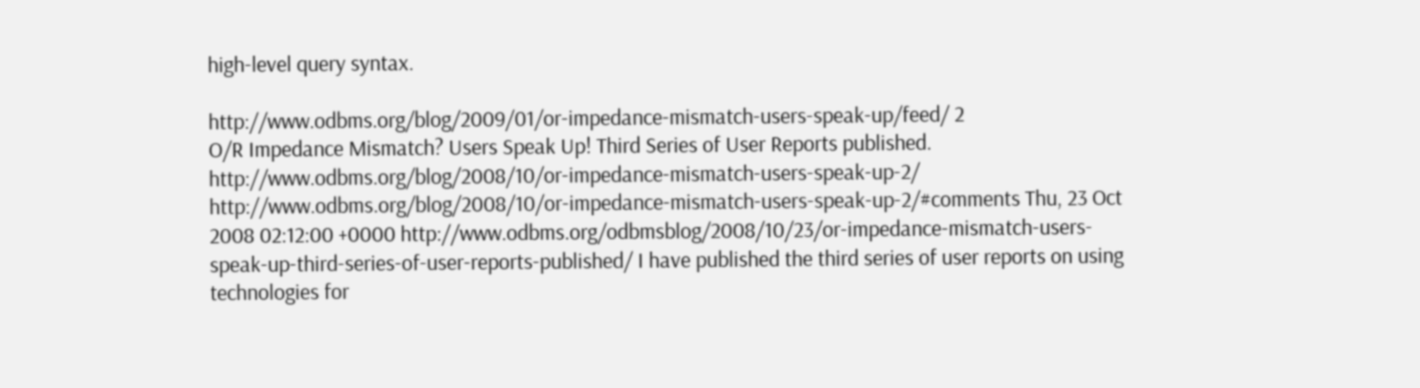high-level query syntax.

http://www.odbms.org/blog/2009/01/or-impedance-mismatch-users-speak-up/feed/ 2
O/R Impedance Mismatch? Users Speak Up! Third Series of User Reports published. http://www.odbms.org/blog/2008/10/or-impedance-mismatch-users-speak-up-2/ http://www.odbms.org/blog/2008/10/or-impedance-mismatch-users-speak-up-2/#comments Thu, 23 Oct 2008 02:12:00 +0000 http://www.odbms.org/odbmsblog/2008/10/23/or-impedance-mismatch-users-speak-up-third-series-of-user-reports-published/ I have published the third series of user reports on using technologies for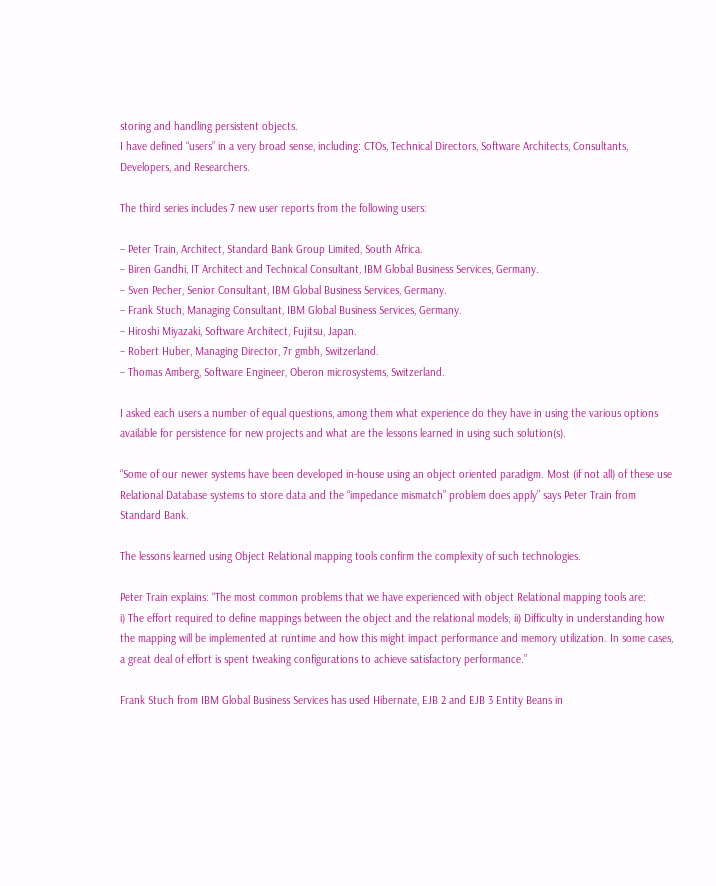storing and handling persistent objects.
I have defined “users” in a very broad sense, including: CTOs, Technical Directors, Software Architects, Consultants, Developers, and Researchers.

The third series includes 7 new user reports from the following users:

– Peter Train, Architect, Standard Bank Group Limited, South Africa.
– Biren Gandhi, IT Architect and Technical Consultant, IBM Global Business Services, Germany.
– Sven Pecher, Senior Consultant, IBM Global Business Services, Germany.
– Frank Stuch, Managing Consultant, IBM Global Business Services, Germany.
– Hiroshi Miyazaki, Software Architect, Fujitsu, Japan.
– Robert Huber, Managing Director, 7r gmbh, Switzerland.
– Thomas Amberg, Software Engineer, Oberon microsystems, Switzerland.

I asked each users a number of equal questions, among them what experience do they have in using the various options available for persistence for new projects and what are the lessons learned in using such solution(s).

“Some of our newer systems have been developed in-house using an object oriented paradigm. Most (if not all) of these use Relational Database systems to store data and the “impedance mismatch” problem does apply” says Peter Train from Standard Bank.

The lessons learned using Object Relational mapping tools confirm the complexity of such technologies.

Peter Train explains: “The most common problems that we have experienced with object Relational mapping tools are:
i) The effort required to define mappings between the object and the relational models; ii) Difficulty in understanding how the mapping will be implemented at runtime and how this might impact performance and memory utilization. In some cases, a great deal of effort is spent tweaking configurations to achieve satisfactory performance.”

Frank Stuch from IBM Global Business Services has used Hibernate, EJB 2 and EJB 3 Entity Beans in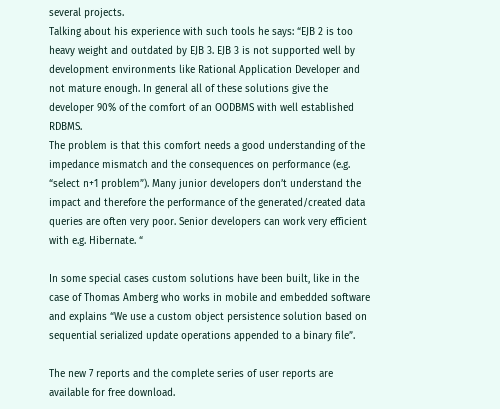several projects.
Talking about his experience with such tools he says: “EJB 2 is too heavy weight and outdated by EJB 3. EJB 3 is not supported well by development environments like Rational Application Developer and not mature enough. In general all of these solutions give the developer 90% of the comfort of an OODBMS with well established RDBMS.
The problem is that this comfort needs a good understanding of the impedance mismatch and the consequences on performance (e.g. “select n+1 problem”). Many junior developers don’t understand the impact and therefore the performance of the generated/created data queries are often very poor. Senior developers can work very efficient with e.g. Hibernate. “

In some special cases custom solutions have been built, like in the case of Thomas Amberg who works in mobile and embedded software and explains “We use a custom object persistence solution based on sequential serialized update operations appended to a binary file”.

The new 7 reports and the complete series of user reports are available for free download.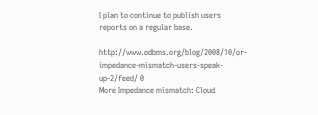I plan to continue to publish users reports on a regular base.

http://www.odbms.org/blog/2008/10/or-impedance-mismatch-users-speak-up-2/feed/ 0
More Impedance mismatch: Cloud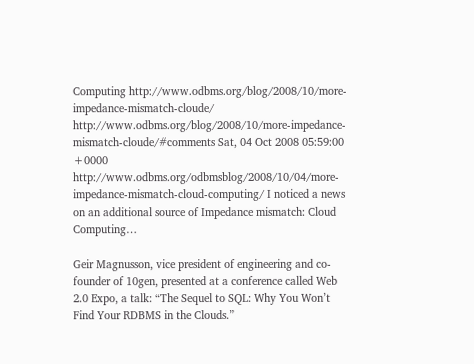Computing http://www.odbms.org/blog/2008/10/more-impedance-mismatch-cloude/ http://www.odbms.org/blog/2008/10/more-impedance-mismatch-cloude/#comments Sat, 04 Oct 2008 05:59:00 +0000 http://www.odbms.org/odbmsblog/2008/10/04/more-impedance-mismatch-cloud-computing/ I noticed a news on an additional source of Impedance mismatch: Cloud Computing…

Geir Magnusson, vice president of engineering and co-founder of 10gen, presented at a conference called Web 2.0 Expo, a talk: “The Sequel to SQL: Why You Won’t Find Your RDBMS in the Clouds.”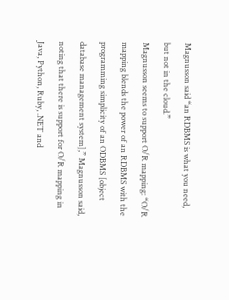Magnusson said “an RDBMS is what you need, but not in the cloud.”
Magnusson seems to support O/R mapping: “O/R mapping blends the power of an RDBMS with the programming simplicity of an ODBMS [object database management system],” Magnusson said, noting that there is support for O/R mapping in Java, Python, Ruby, .NET and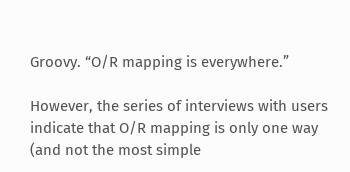Groovy. “O/R mapping is everywhere.”

However, the series of interviews with users indicate that O/R mapping is only one way (and not the most simple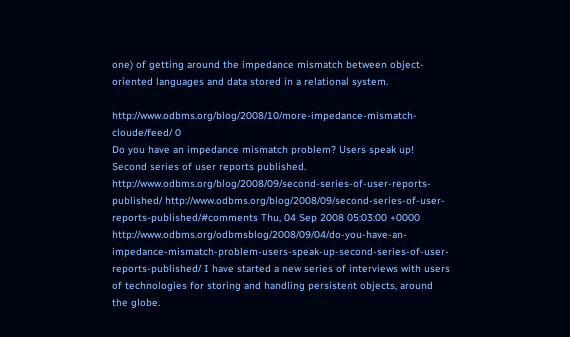one) of getting around the impedance mismatch between object-oriented languages and data stored in a relational system.

http://www.odbms.org/blog/2008/10/more-impedance-mismatch-cloude/feed/ 0
Do you have an impedance mismatch problem? Users speak up! Second series of user reports published. http://www.odbms.org/blog/2008/09/second-series-of-user-reports-published/ http://www.odbms.org/blog/2008/09/second-series-of-user-reports-published/#comments Thu, 04 Sep 2008 05:03:00 +0000 http://www.odbms.org/odbmsblog/2008/09/04/do-you-have-an-impedance-mismatch-problem-users-speak-up-second-series-of-user-reports-published/ I have started a new series of interviews with users of technologies for storing and handling persistent objects, around the globe.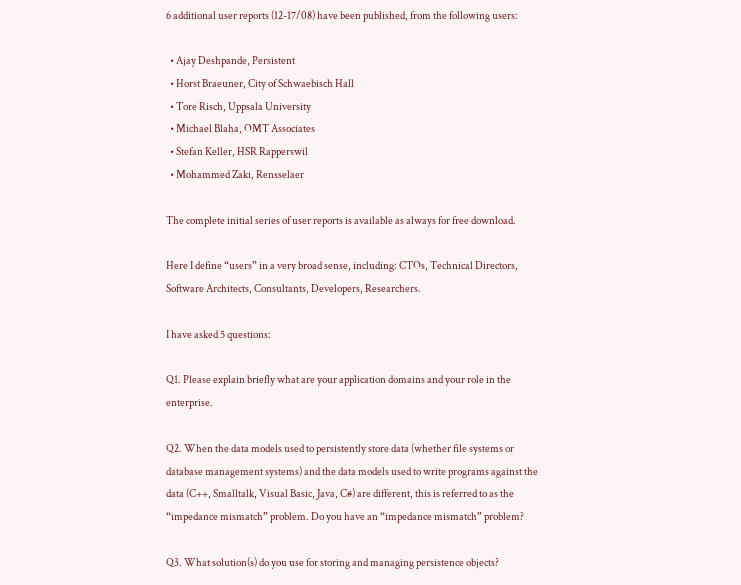6 additional user reports (12-17/08) have been published, from the following users:

  • Ajay Deshpande, Persistent
  • Horst Braeuner, City of Schwaebisch Hall
  • Tore Risch, Uppsala University
  • Michael Blaha, OMT Associates
  • Stefan Keller, HSR Rapperswil
  • Mohammed Zaki, Rensselaer

The complete initial series of user reports is available as always for free download.

Here I define “users” in a very broad sense, including: CTOs, Technical Directors, Software Architects, Consultants, Developers, Researchers.

I have asked 5 questions:

Q1. Please explain briefly what are your application domains and your role in the enterprise.

Q2. When the data models used to persistently store data (whether file systems or database management systems) and the data models used to write programs against the data (C++, Smalltalk, Visual Basic, Java, C#) are different, this is referred to as the “impedance mismatch” problem. Do you have an “impedance mismatch” problem?

Q3. What solution(s) do you use for storing and managing persistence objects?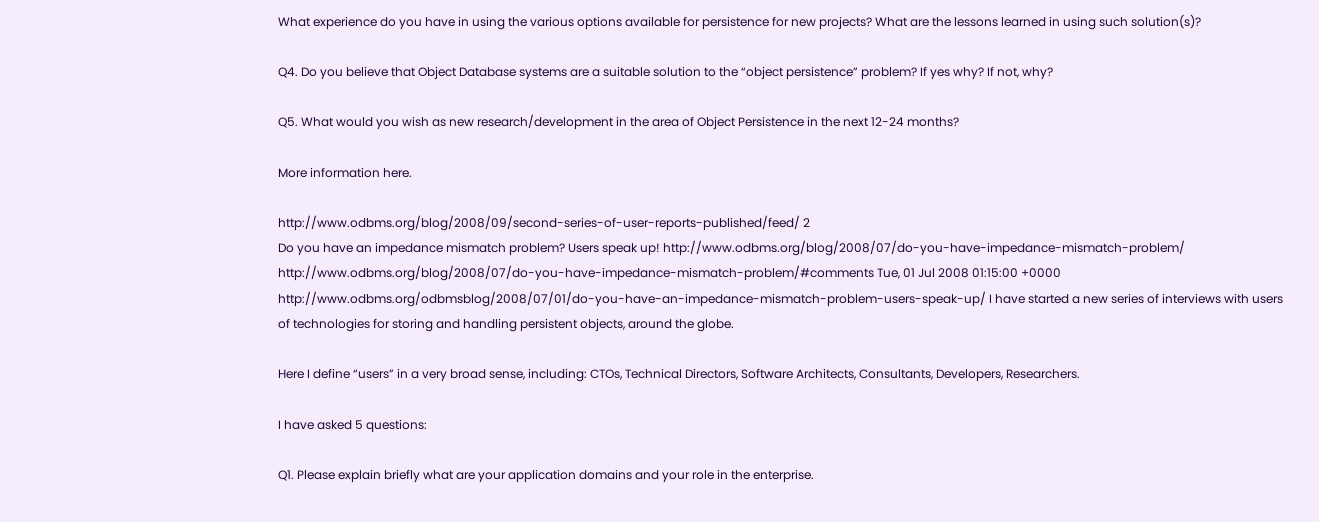What experience do you have in using the various options available for persistence for new projects? What are the lessons learned in using such solution(s)?

Q4. Do you believe that Object Database systems are a suitable solution to the “object persistence” problem? If yes why? If not, why?

Q5. What would you wish as new research/development in the area of Object Persistence in the next 12-24 months?

More information here.

http://www.odbms.org/blog/2008/09/second-series-of-user-reports-published/feed/ 2
Do you have an impedance mismatch problem? Users speak up! http://www.odbms.org/blog/2008/07/do-you-have-impedance-mismatch-problem/ http://www.odbms.org/blog/2008/07/do-you-have-impedance-mismatch-problem/#comments Tue, 01 Jul 2008 01:15:00 +0000 http://www.odbms.org/odbmsblog/2008/07/01/do-you-have-an-impedance-mismatch-problem-users-speak-up/ I have started a new series of interviews with users of technologies for storing and handling persistent objects, around the globe.

Here I define “users” in a very broad sense, including: CTOs, Technical Directors, Software Architects, Consultants, Developers, Researchers.

I have asked 5 questions:

Q1. Please explain briefly what are your application domains and your role in the enterprise.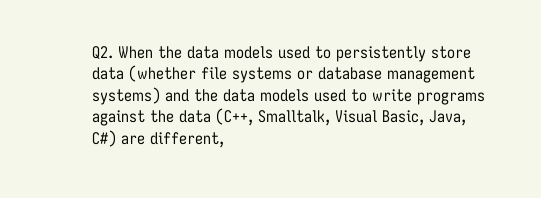Q2. When the data models used to persistently store data (whether file systems or database management systems) and the data models used to write programs against the data (C++, Smalltalk, Visual Basic, Java, C#) are different,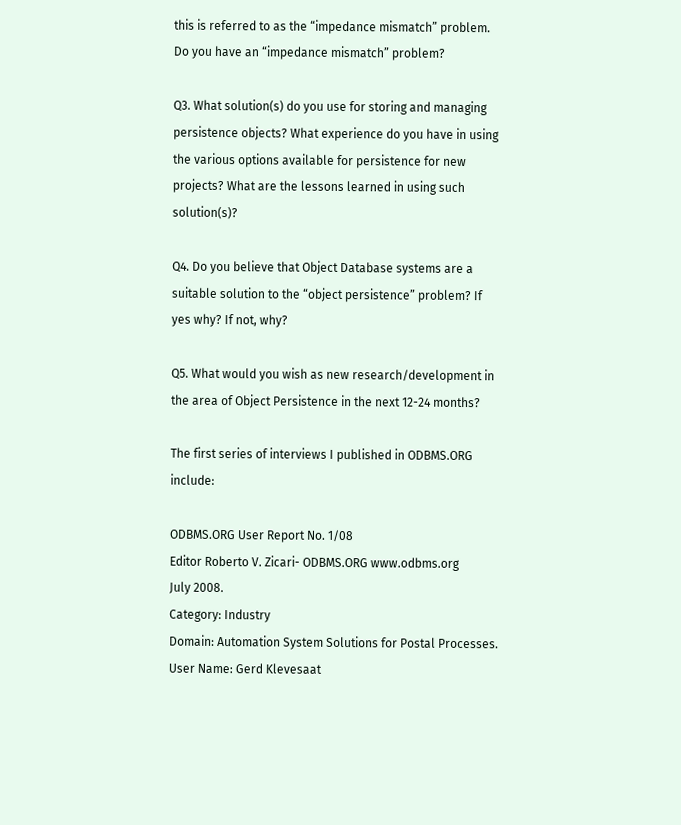this is referred to as the “impedance mismatch” problem. Do you have an “impedance mismatch” problem?

Q3. What solution(s) do you use for storing and managing persistence objects? What experience do you have in using the various options available for persistence for new projects? What are the lessons learned in using such solution(s)?

Q4. Do you believe that Object Database systems are a suitable solution to the “object persistence” problem? If yes why? If not, why?

Q5. What would you wish as new research/development in the area of Object Persistence in the next 12-24 months?

The first series of interviews I published in ODBMS.ORG include:

ODBMS.ORG User Report No. 1/08
Editor Roberto V. Zicari- ODBMS.ORG www.odbms.org
July 2008.
Category: Industry
Domain: Automation System Solutions for Postal Processes.
User Name: Gerd Klevesaat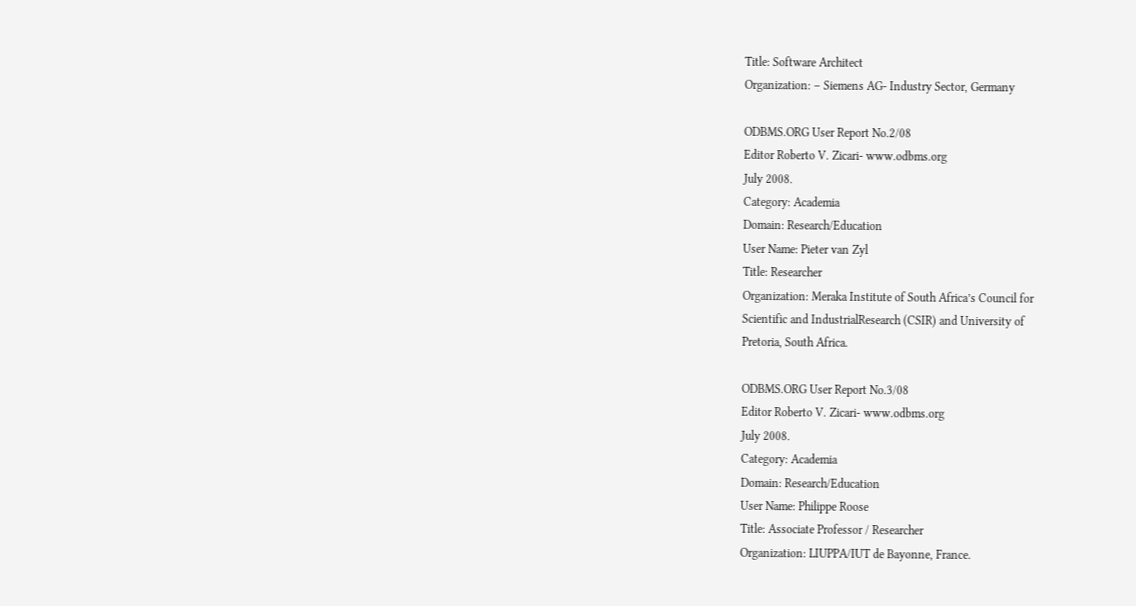Title: Software Architect
Organization: – Siemens AG- Industry Sector, Germany

ODBMS.ORG User Report No.2/08
Editor Roberto V. Zicari- www.odbms.org
July 2008.
Category: Academia
Domain: Research/Education
User Name: Pieter van Zyl
Title: Researcher
Organization: Meraka Institute of South Africa’s Council for
Scientific and IndustrialResearch (CSIR) and University of
Pretoria, South Africa.

ODBMS.ORG User Report No.3/08
Editor Roberto V. Zicari- www.odbms.org
July 2008.
Category: Academia
Domain: Research/Education
User Name: Philippe Roose
Title: Associate Professor / Researcher
Organization: LIUPPA/IUT de Bayonne, France.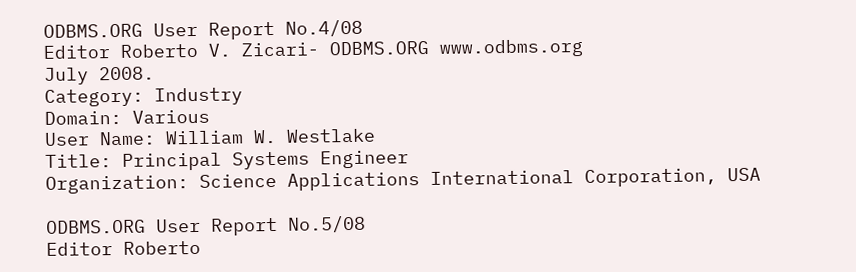ODBMS.ORG User Report No.4/08
Editor Roberto V. Zicari- ODBMS.ORG www.odbms.org
July 2008.
Category: Industry
Domain: Various
User Name: William W. Westlake
Title: Principal Systems Engineer
Organization: Science Applications International Corporation, USA

ODBMS.ORG User Report No.5/08
Editor Roberto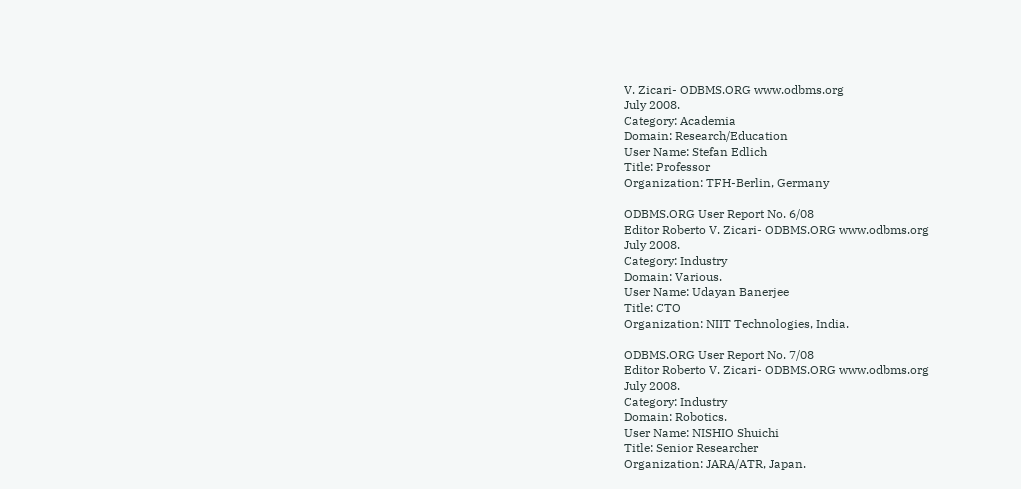V. Zicari- ODBMS.ORG www.odbms.org
July 2008.
Category: Academia
Domain: Research/Education
User Name: Stefan Edlich
Title: Professor
Organization: TFH-Berlin, Germany

ODBMS.ORG User Report No. 6/08
Editor Roberto V. Zicari- ODBMS.ORG www.odbms.org
July 2008.
Category: Industry
Domain: Various.
User Name: Udayan Banerjee
Title: CTO
Organization: NIIT Technologies, India.

ODBMS.ORG User Report No. 7/08
Editor Roberto V. Zicari- ODBMS.ORG www.odbms.org
July 2008.
Category: Industry
Domain: Robotics.
User Name: NISHIO Shuichi
Title: Senior Researcher
Organization: JARA/ATR, Japan.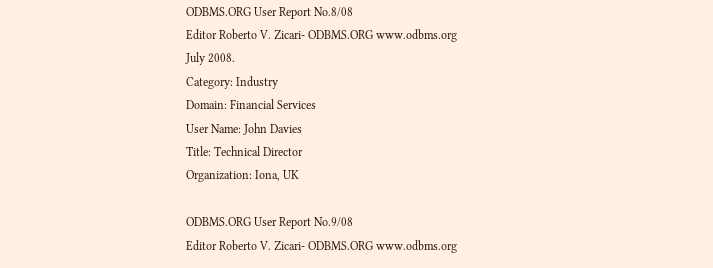ODBMS.ORG User Report No.8/08
Editor Roberto V. Zicari- ODBMS.ORG www.odbms.org
July 2008.
Category: Industry
Domain: Financial Services
User Name: John Davies
Title: Technical Director
Organization: Iona, UK

ODBMS.ORG User Report No.9/08
Editor Roberto V. Zicari- ODBMS.ORG www.odbms.org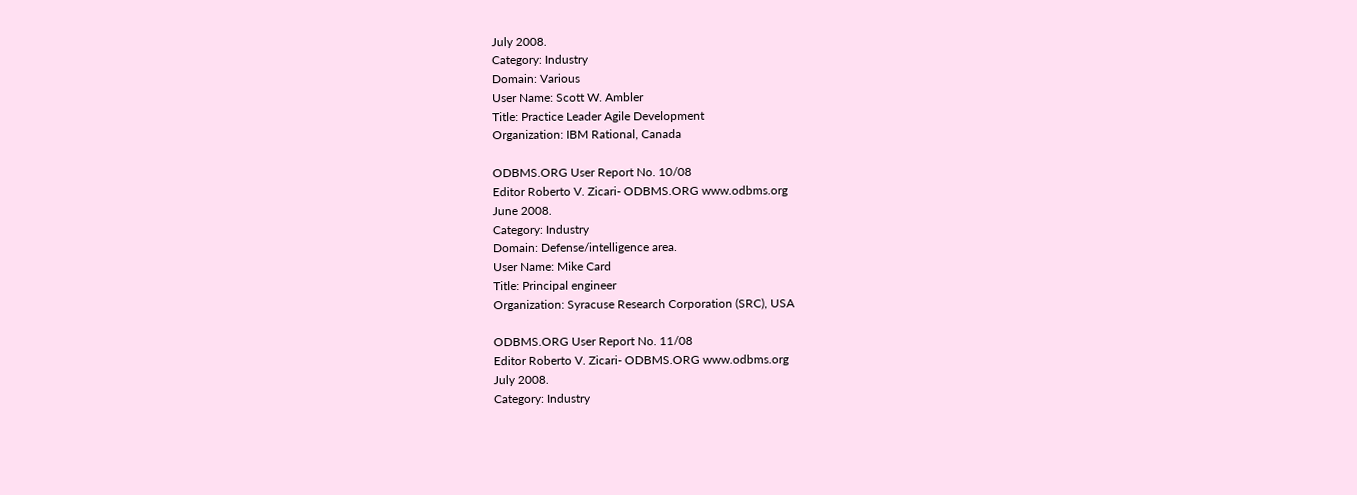July 2008.
Category: Industry
Domain: Various
User Name: Scott W. Ambler
Title: Practice Leader Agile Development
Organization: IBM Rational, Canada

ODBMS.ORG User Report No. 10/08
Editor Roberto V. Zicari- ODBMS.ORG www.odbms.org
June 2008.
Category: Industry
Domain: Defense/intelligence area.
User Name: Mike Card
Title: Principal engineer
Organization: Syracuse Research Corporation (SRC), USA

ODBMS.ORG User Report No. 11/08
Editor Roberto V. Zicari- ODBMS.ORG www.odbms.org
July 2008.
Category: Industry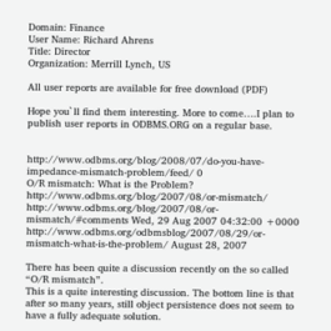Domain: Finance
User Name: Richard Ahrens
Title: Director
Organization: Merrill Lynch, US

All user reports are available for free download (PDF)

Hope you`ll find them interesting. More to come….I plan to publish user reports in ODBMS.ORG on a regular base.


http://www.odbms.org/blog/2008/07/do-you-have-impedance-mismatch-problem/feed/ 0
O/R mismatch: What is the Problem? http://www.odbms.org/blog/2007/08/or-mismatch/ http://www.odbms.org/blog/2007/08/or-mismatch/#comments Wed, 29 Aug 2007 04:32:00 +0000 http://www.odbms.org/odbmsblog/2007/08/29/or-mismatch-what-is-the-problem/ August 28, 2007

There has been quite a discussion recently on the so called “O/R mismatch”.
This is a quite interesting discussion. The bottom line is that after so many years, still object persistence does not seem to have a fully adequate solution.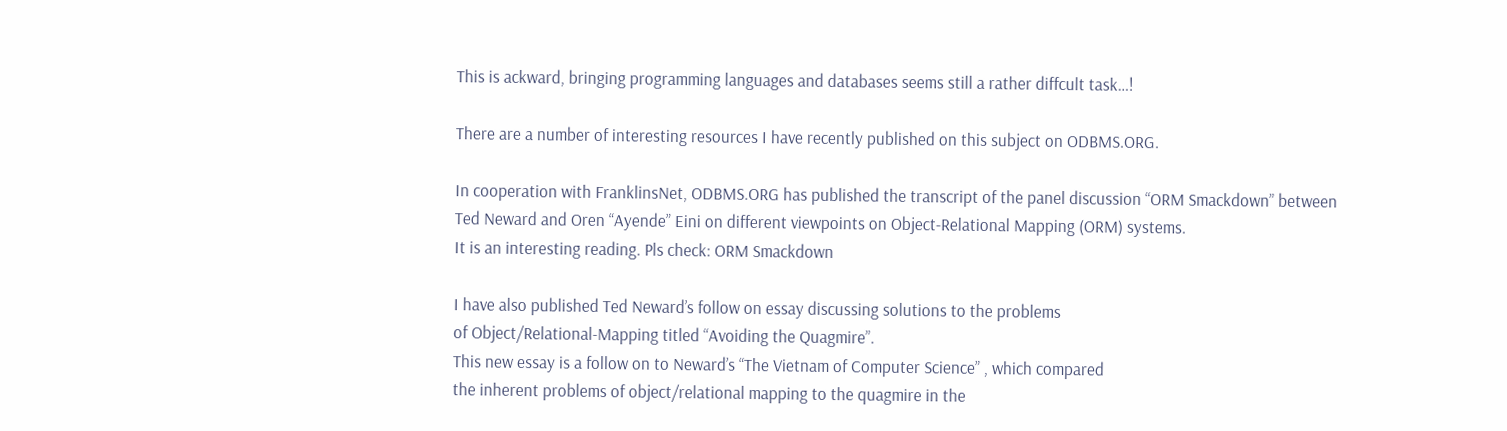This is ackward, bringing programming languages and databases seems still a rather diffcult task…!

There are a number of interesting resources I have recently published on this subject on ODBMS.ORG.

In cooperation with FranklinsNet, ODBMS.ORG has published the transcript of the panel discussion “ORM Smackdown” between Ted Neward and Oren “Ayende” Eini on different viewpoints on Object-Relational Mapping (ORM) systems.
It is an interesting reading. Pls check: ORM Smackdown

I have also published Ted Neward’s follow on essay discussing solutions to the problems
of Object/Relational-Mapping titled “Avoiding the Quagmire”.
This new essay is a follow on to Neward’s “The Vietnam of Computer Science” , which compared
the inherent problems of object/relational mapping to the quagmire in the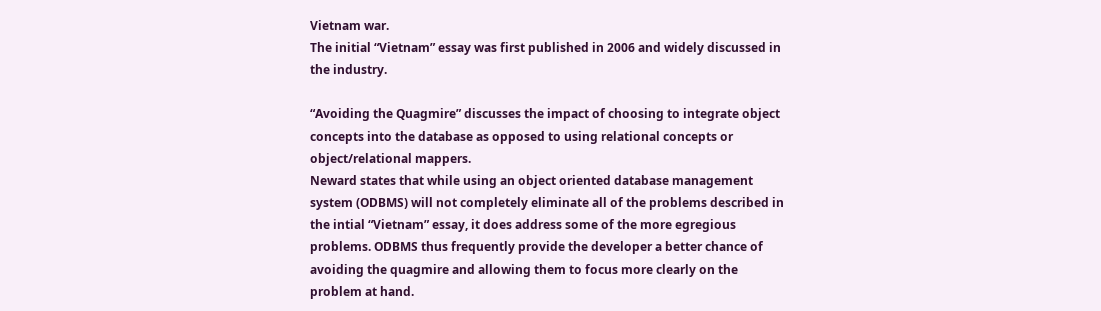Vietnam war.
The initial “Vietnam” essay was first published in 2006 and widely discussed in the industry.

“Avoiding the Quagmire” discusses the impact of choosing to integrate object concepts into the database as opposed to using relational concepts or object/relational mappers.
Neward states that while using an object oriented database management system (ODBMS) will not completely eliminate all of the problems described in the intial “Vietnam” essay, it does address some of the more egregious problems. ODBMS thus frequently provide the developer a better chance of avoiding the quagmire and allowing them to focus more clearly on the problem at hand.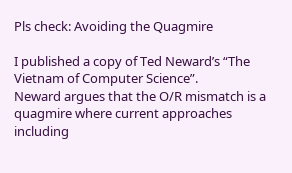Pls check: Avoiding the Quagmire

I published a copy of Ted Neward’s “The Vietnam of Computer Science”.
Neward argues that the O/R mismatch is a quagmire where current approaches including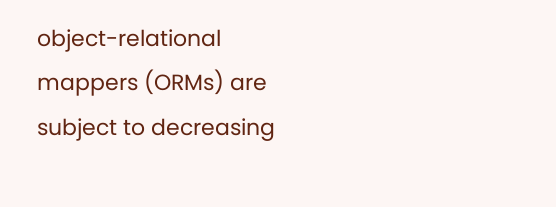object-relational mappers (ORMs) are subject to decreasing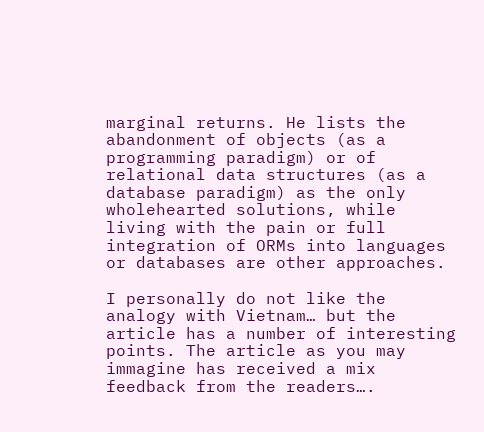marginal returns. He lists the abandonment of objects (as a programming paradigm) or of relational data structures (as a database paradigm) as the only wholehearted solutions, while living with the pain or full integration of ORMs into languages or databases are other approaches.

I personally do not like the analogy with Vietnam… but the article has a number of interesting points. The article as you may immagine has received a mix feedback from the readers….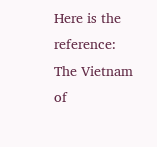Here is the reference: The Vietnam of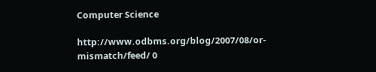Computer Science

http://www.odbms.org/blog/2007/08/or-mismatch/feed/ 0